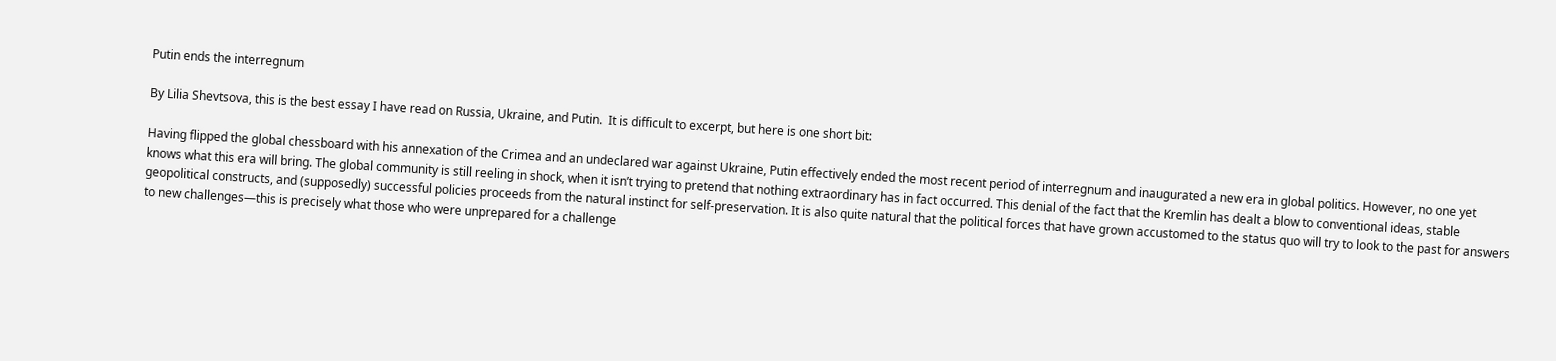Putin ends the interregnum

By Lilia Shevtsova, this is the best essay I have read on Russia, Ukraine, and Putin.  It is difficult to excerpt, but here is one short bit:

Having flipped the global chessboard with his annexation of the Crimea and an undeclared war against Ukraine, Putin effectively ended the most recent period of interregnum and inaugurated a new era in global politics. However, no one yet knows what this era will bring. The global community is still reeling in shock, when it isn’t trying to pretend that nothing extraordinary has in fact occurred. This denial of the fact that the Kremlin has dealt a blow to conventional ideas, stable geopolitical constructs, and (supposedly) successful policies proceeds from the natural instinct for self-preservation. It is also quite natural that the political forces that have grown accustomed to the status quo will try to look to the past for answers to new challenges—this is precisely what those who were unprepared for a challenge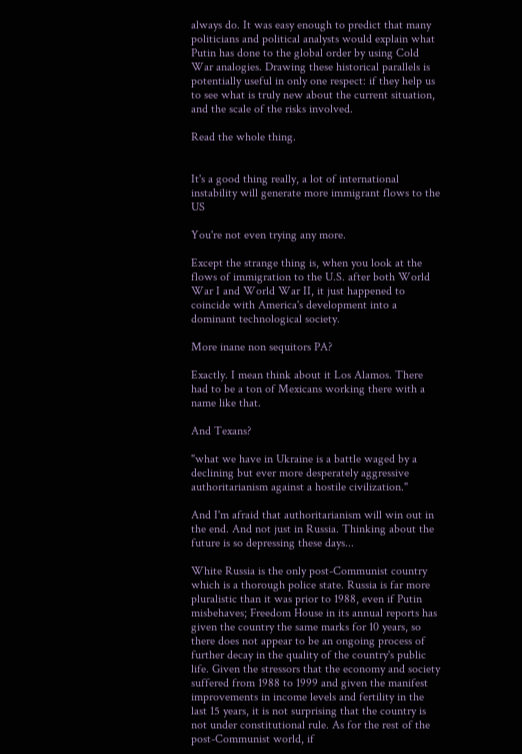always do. It was easy enough to predict that many politicians and political analysts would explain what Putin has done to the global order by using Cold War analogies. Drawing these historical parallels is potentially useful in only one respect: if they help us to see what is truly new about the current situation, and the scale of the risks involved.

Read the whole thing.


It's a good thing really, a lot of international instability will generate more immigrant flows to the US

You're not even trying any more.

Except the strange thing is, when you look at the flows of immigration to the U.S. after both World War I and World War II, it just happened to coincide with America's development into a dominant technological society.

More inane non sequitors PA?

Exactly. I mean think about it Los Alamos. There had to be a ton of Mexicans working there with a name like that.

And Texans?

"what we have in Ukraine is a battle waged by a declining but ever more desperately aggressive authoritarianism against a hostile civilization."

And I'm afraid that authoritarianism will win out in the end. And not just in Russia. Thinking about the future is so depressing these days...

White Russia is the only post-Communist country which is a thorough police state. Russia is far more pluralistic than it was prior to 1988, even if Putin misbehaves; Freedom House in its annual reports has given the country the same marks for 10 years, so there does not appear to be an ongoing process of further decay in the quality of the country's public life. Given the stressors that the economy and society suffered from 1988 to 1999 and given the manifest improvements in income levels and fertility in the last 15 years, it is not surprising that the country is not under constitutional rule. As for the rest of the post-Communist world, if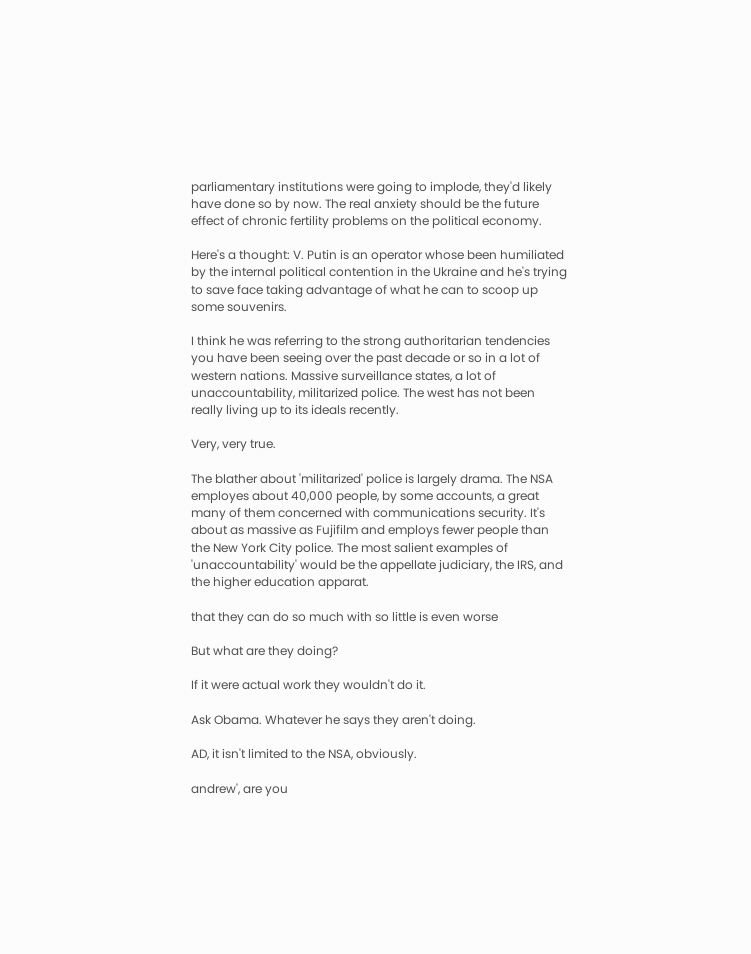parliamentary institutions were going to implode, they'd likely have done so by now. The real anxiety should be the future effect of chronic fertility problems on the political economy.

Here's a thought: V. Putin is an operator whose been humiliated by the internal political contention in the Ukraine and he's trying to save face taking advantage of what he can to scoop up some souvenirs.

I think he was referring to the strong authoritarian tendencies you have been seeing over the past decade or so in a lot of western nations. Massive surveillance states, a lot of unaccountability, militarized police. The west has not been really living up to its ideals recently.

Very, very true.

The blather about 'militarized' police is largely drama. The NSA employes about 40,000 people, by some accounts, a great many of them concerned with communications security. It's about as massive as Fujifilm and employs fewer people than the New York City police. The most salient examples of 'unaccountability' would be the appellate judiciary, the IRS, and the higher education apparat.

that they can do so much with so little is even worse

But what are they doing?

If it were actual work they wouldn't do it.

Ask Obama. Whatever he says they aren't doing.

AD, it isn't limited to the NSA, obviously.

andrew', are you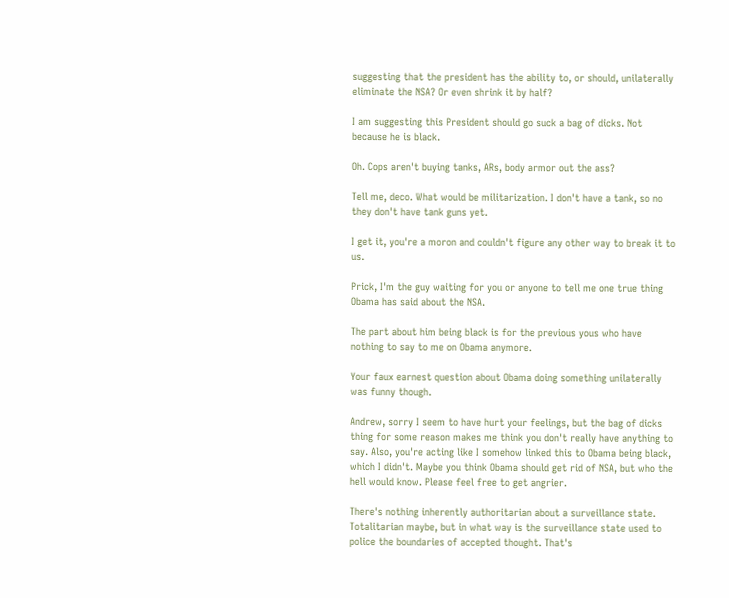suggesting that the president has the ability to, or should, unilaterally eliminate the NSA? Or even shrink it by half?

I am suggesting this President should go suck a bag of dicks. Not because he is black.

Oh. Cops aren't buying tanks, ARs, body armor out the ass?

Tell me, deco. What would be militarization. I don't have a tank, so no they don't have tank guns yet.

I get it, you're a moron and couldn't figure any other way to break it to us.

Prick, I'm the guy waiting for you or anyone to tell me one true thing Obama has said about the NSA.

The part about him being black is for the previous yous who have nothing to say to me on Obama anymore.

Your faux earnest question about Obama doing something unilaterally was funny though.

Andrew, sorry I seem to have hurt your feelings, but the bag of dicks thing for some reason makes me think you don't really have anything to say. Also, you're acting like I somehow linked this to Obama being black, which I didn't. Maybe you think Obama should get rid of NSA, but who the hell would know. Please feel free to get angrier.

There's nothing inherently authoritarian about a surveillance state. Totalitarian maybe, but in what way is the surveillance state used to police the boundaries of accepted thought. That's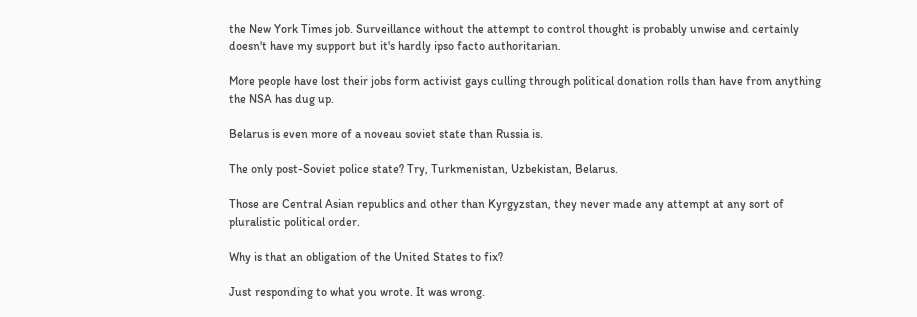the New York Times job. Surveillance without the attempt to control thought is probably unwise and certainly doesn't have my support but it's hardly ipso facto authoritarian.

More people have lost their jobs form activist gays culling through political donation rolls than have from anything the NSA has dug up.

Belarus is even more of a noveau soviet state than Russia is.

The only post-Soviet police state? Try, Turkmenistan, Uzbekistan, Belarus.

Those are Central Asian republics and other than Kyrgyzstan, they never made any attempt at any sort of pluralistic political order.

Why is that an obligation of the United States to fix?

Just responding to what you wrote. It was wrong.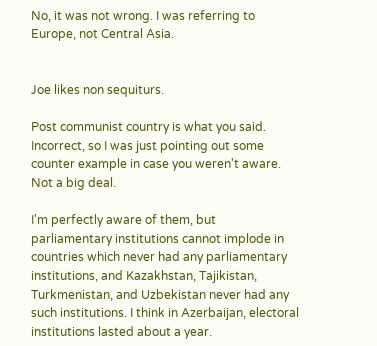No, it was not wrong. I was referring to Europe, not Central Asia.


Joe likes non sequiturs.

Post communist country is what you said. Incorrect, so I was just pointing out some counter example in case you weren't aware. Not a big deal.

I'm perfectly aware of them, but parliamentary institutions cannot implode in countries which never had any parliamentary institutions, and Kazakhstan, Tajikistan, Turkmenistan, and Uzbekistan never had any such institutions. I think in Azerbaijan, electoral institutions lasted about a year.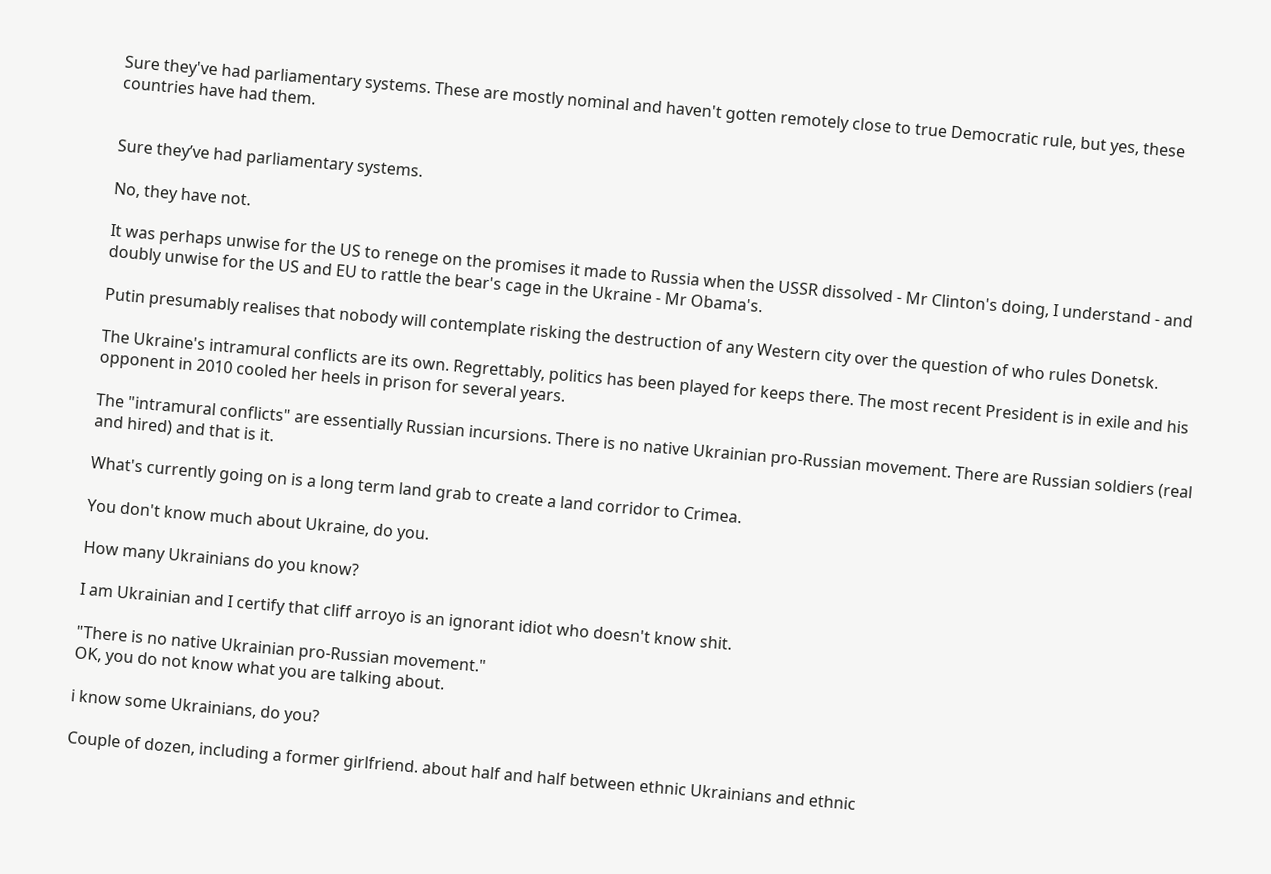Sure they've had parliamentary systems. These are mostly nominal and haven't gotten remotely close to true Democratic rule, but yes, these countries have had them.


Sure they’ve had parliamentary systems.

No, they have not.

It was perhaps unwise for the US to renege on the promises it made to Russia when the USSR dissolved - Mr Clinton's doing, I understand - and doubly unwise for the US and EU to rattle the bear's cage in the Ukraine - Mr Obama's.

Putin presumably realises that nobody will contemplate risking the destruction of any Western city over the question of who rules Donetsk.

The Ukraine's intramural conflicts are its own. Regrettably, politics has been played for keeps there. The most recent President is in exile and his opponent in 2010 cooled her heels in prison for several years.

The "intramural conflicts" are essentially Russian incursions. There is no native Ukrainian pro-Russian movement. There are Russian soldiers (real and hired) and that is it.

What's currently going on is a long term land grab to create a land corridor to Crimea.

You don't know much about Ukraine, do you.

How many Ukrainians do you know?

I am Ukrainian and I certify that cliff arroyo is an ignorant idiot who doesn't know shit.

"There is no native Ukrainian pro-Russian movement."
OK, you do not know what you are talking about.

i know some Ukrainians, do you?

Couple of dozen, including a former girlfriend. about half and half between ethnic Ukrainians and ethnic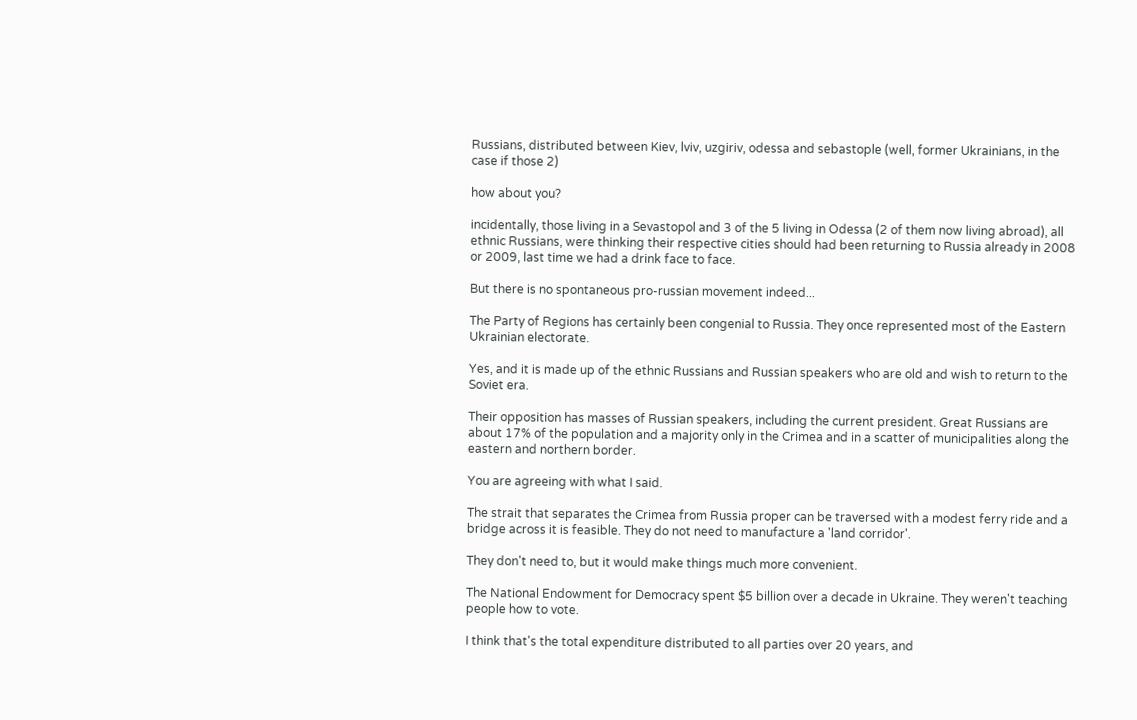Russians, distributed between Kiev, lviv, uzgiriv, odessa and sebastople (well, former Ukrainians, in the case if those 2)

how about you?

incidentally, those living in a Sevastopol and 3 of the 5 living in Odessa (2 of them now living abroad), all ethnic Russians, were thinking their respective cities should had been returning to Russia already in 2008 or 2009, last time we had a drink face to face.

But there is no spontaneous pro-russian movement indeed...

The Party of Regions has certainly been congenial to Russia. They once represented most of the Eastern Ukrainian electorate.

Yes, and it is made up of the ethnic Russians and Russian speakers who are old and wish to return to the Soviet era.

Their opposition has masses of Russian speakers, including the current president. Great Russians are about 17% of the population and a majority only in the Crimea and in a scatter of municipalities along the eastern and northern border.

You are agreeing with what I said.

The strait that separates the Crimea from Russia proper can be traversed with a modest ferry ride and a bridge across it is feasible. They do not need to manufacture a 'land corridor'.

They don't need to, but it would make things much more convenient.

The National Endowment for Democracy spent $5 billion over a decade in Ukraine. They weren't teaching people how to vote.

I think that's the total expenditure distributed to all parties over 20 years, and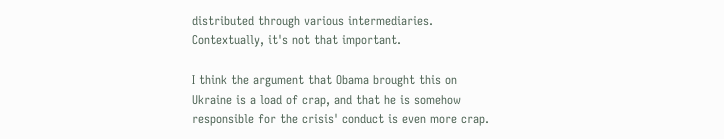distributed through various intermediaries. Contextually, it's not that important.

I think the argument that Obama brought this on Ukraine is a load of crap, and that he is somehow responsible for the crisis' conduct is even more crap.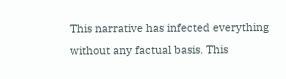This narrative has infected everything without any factual basis. This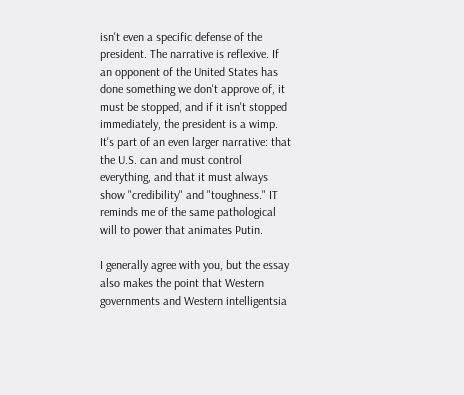isn't even a specific defense of the president. The narrative is reflexive. If an opponent of the United States has done something we don't approve of, it must be stopped, and if it isn't stopped immediately, the president is a wimp. It's part of an even larger narrative: that the U.S. can and must control everything, and that it must always show "credibility" and "toughness." IT reminds me of the same pathological will to power that animates Putin.

I generally agree with you, but the essay also makes the point that Western governments and Western intelligentsia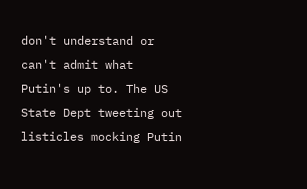don't understand or can't admit what Putin's up to. The US State Dept tweeting out listicles mocking Putin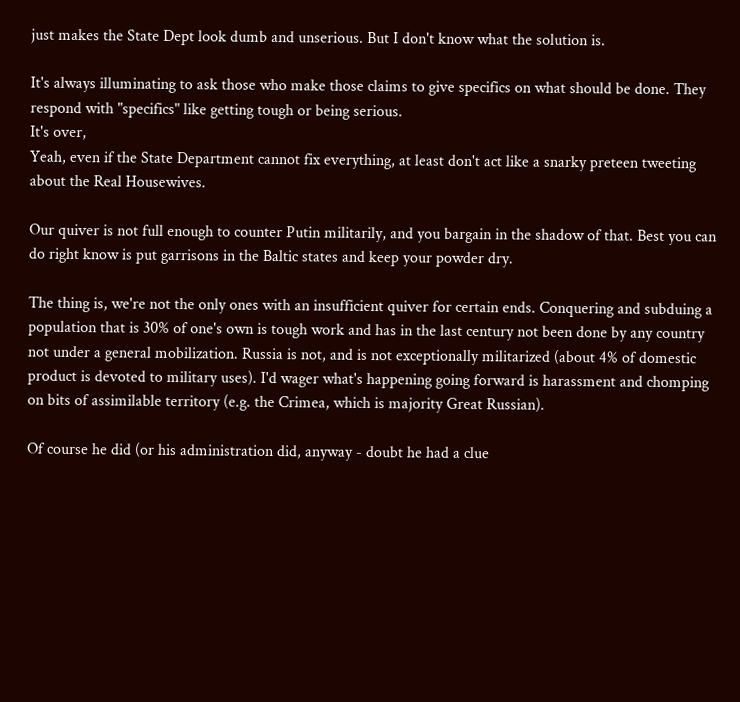just makes the State Dept look dumb and unserious. But I don't know what the solution is.

It's always illuminating to ask those who make those claims to give specifics on what should be done. They respond with "specifics" like getting tough or being serious.
It's over,
Yeah, even if the State Department cannot fix everything, at least don't act like a snarky preteen tweeting about the Real Housewives.

Our quiver is not full enough to counter Putin militarily, and you bargain in the shadow of that. Best you can do right know is put garrisons in the Baltic states and keep your powder dry.

The thing is, we're not the only ones with an insufficient quiver for certain ends. Conquering and subduing a population that is 30% of one's own is tough work and has in the last century not been done by any country not under a general mobilization. Russia is not, and is not exceptionally militarized (about 4% of domestic product is devoted to military uses). I'd wager what's happening going forward is harassment and chomping on bits of assimilable territory (e.g. the Crimea, which is majority Great Russian).

Of course he did (or his administration did, anyway - doubt he had a clue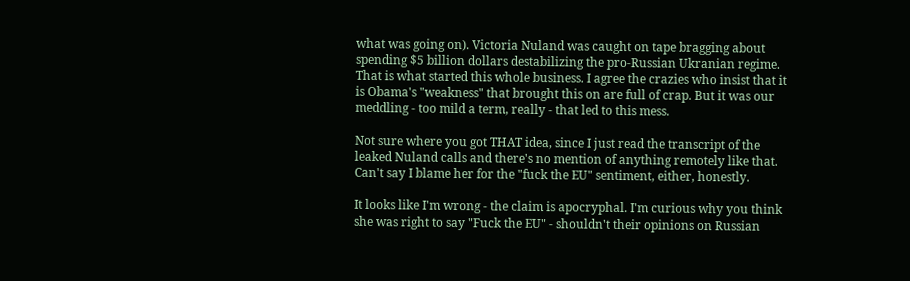what was going on). Victoria Nuland was caught on tape bragging about spending $5 billion dollars destabilizing the pro-Russian Ukranian regime. That is what started this whole business. I agree the crazies who insist that it is Obama's "weakness" that brought this on are full of crap. But it was our meddling - too mild a term, really - that led to this mess.

Not sure where you got THAT idea, since I just read the transcript of the leaked Nuland calls and there's no mention of anything remotely like that. Can't say I blame her for the "fuck the EU" sentiment, either, honestly.

It looks like I'm wrong - the claim is apocryphal. I'm curious why you think she was right to say "Fuck the EU" - shouldn't their opinions on Russian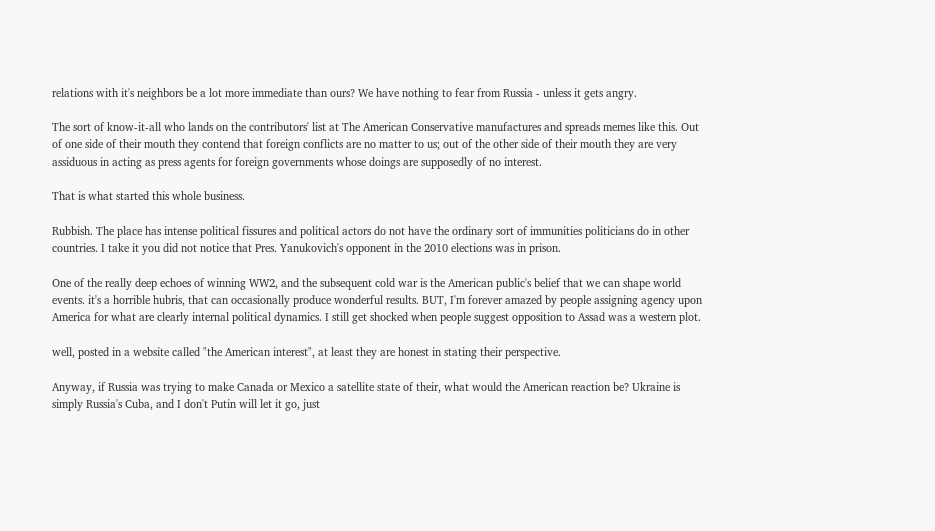relations with it's neighbors be a lot more immediate than ours? We have nothing to fear from Russia - unless it gets angry.

The sort of know-it-all who lands on the contributors' list at The American Conservative manufactures and spreads memes like this. Out of one side of their mouth they contend that foreign conflicts are no matter to us; out of the other side of their mouth they are very assiduous in acting as press agents for foreign governments whose doings are supposedly of no interest.

That is what started this whole business.

Rubbish. The place has intense political fissures and political actors do not have the ordinary sort of immunities politicians do in other countries. I take it you did not notice that Pres. Yanukovich's opponent in the 2010 elections was in prison.

One of the really deep echoes of winning WW2, and the subsequent cold war is the American public's belief that we can shape world events. it's a horrible hubris, that can occasionally produce wonderful results. BUT, I'm forever amazed by people assigning agency upon America for what are clearly internal political dynamics. I still get shocked when people suggest opposition to Assad was a western plot.

well, posted in a website called "the American interest", at least they are honest in stating their perspective.

Anyway, if Russia was trying to make Canada or Mexico a satellite state of their, what would the American reaction be? Ukraine is simply Russia's Cuba, and I don't Putin will let it go, just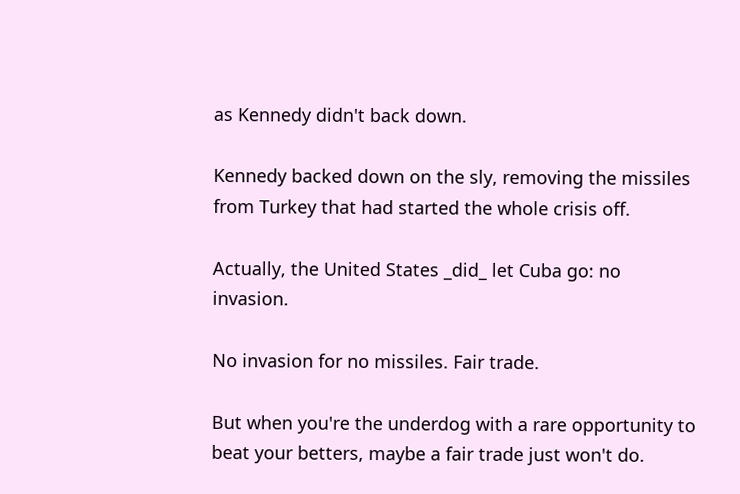as Kennedy didn't back down.

Kennedy backed down on the sly, removing the missiles from Turkey that had started the whole crisis off.

Actually, the United States _did_ let Cuba go: no invasion.

No invasion for no missiles. Fair trade.

But when you're the underdog with a rare opportunity to beat your betters, maybe a fair trade just won't do.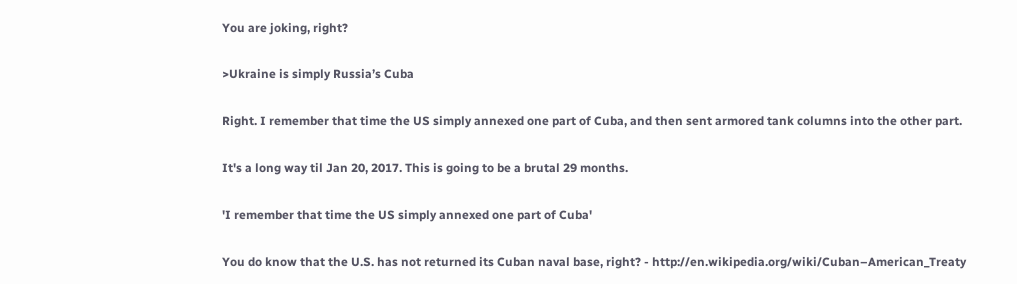You are joking, right?

>Ukraine is simply Russia’s Cuba

Right. I remember that time the US simply annexed one part of Cuba, and then sent armored tank columns into the other part.

It's a long way til Jan 20, 2017. This is going to be a brutal 29 months.

'I remember that time the US simply annexed one part of Cuba'

You do know that the U.S. has not returned its Cuban naval base, right? - http://en.wikipedia.org/wiki/Cuban–American_Treaty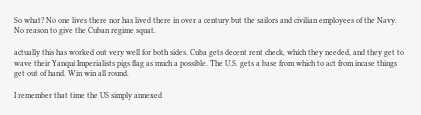So what? No one lives there nor has lived there in over a century but the sailors and civilian employees of the Navy. No reason to give the Cuban regime squat.

actually this has worked out very well for both sides. Cuba gets decent rent check, which they needed, and they get to wave their Yanqui Imperialists pigs flag as much a possible. The U.S. gets a base from which to act from incase things get out of hand. Win win all round.

I remember that time the US simply annexed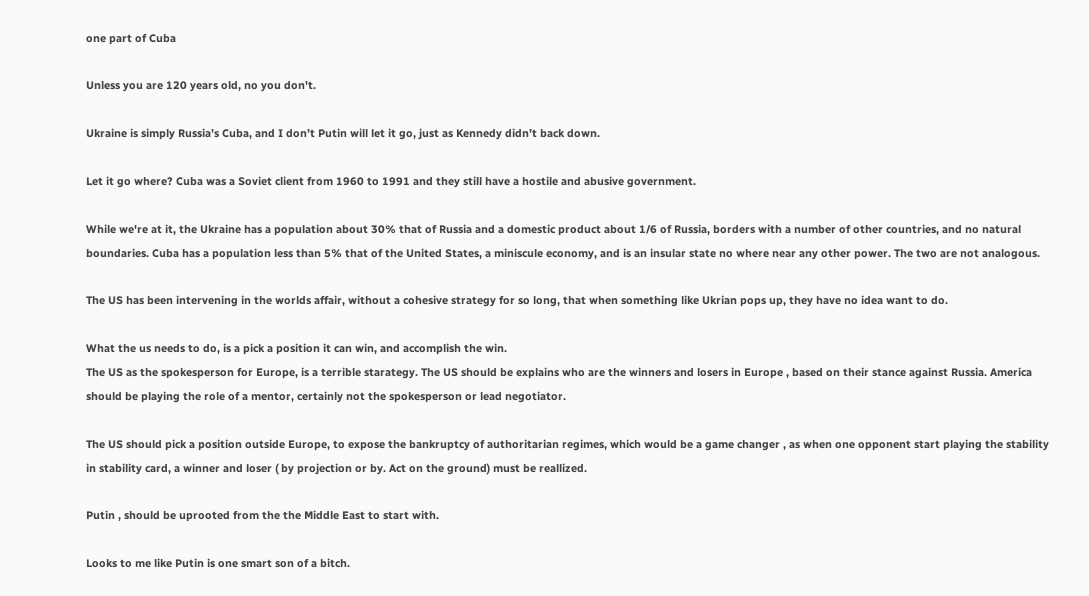one part of Cuba

Unless you are 120 years old, no you don't.

Ukraine is simply Russia’s Cuba, and I don’t Putin will let it go, just as Kennedy didn’t back down.

Let it go where? Cuba was a Soviet client from 1960 to 1991 and they still have a hostile and abusive government.

While we're at it, the Ukraine has a population about 30% that of Russia and a domestic product about 1/6 of Russia, borders with a number of other countries, and no natural boundaries. Cuba has a population less than 5% that of the United States, a miniscule economy, and is an insular state no where near any other power. The two are not analogous.

The US has been intervening in the worlds affair, without a cohesive strategy for so long, that when something like Ukrian pops up, they have no idea want to do.

What the us needs to do, is a pick a position it can win, and accomplish the win.
The US as the spokesperson for Europe, is a terrible starategy. The US should be explains who are the winners and losers in Europe , based on their stance against Russia. America should be playing the role of a mentor, certainly not the spokesperson or lead negotiator.

The US should pick a position outside Europe, to expose the bankruptcy of authoritarian regimes, which would be a game changer , as when one opponent start playing the stability in stability card, a winner and loser ( by projection or by. Act on the ground) must be reallized.

Putin , should be uprooted from the the Middle East to start with.

Looks to me like Putin is one smart son of a bitch.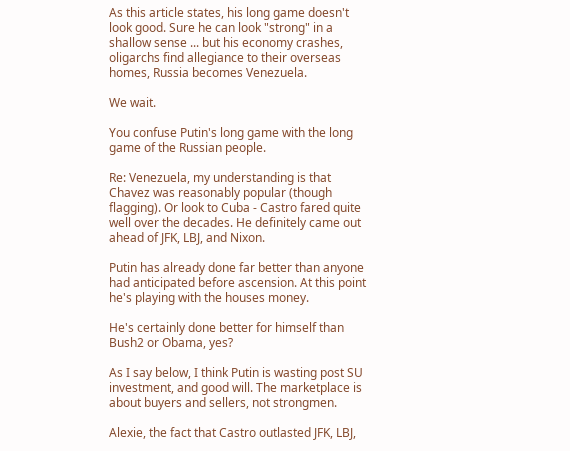As this article states, his long game doesn't look good. Sure he can look "strong" in a shallow sense ... but his economy crashes, oligarchs find allegiance to their overseas homes, Russia becomes Venezuela.

We wait.

You confuse Putin's long game with the long game of the Russian people.

Re: Venezuela, my understanding is that Chavez was reasonably popular (though flagging). Or look to Cuba - Castro fared quite well over the decades. He definitely came out ahead of JFK, LBJ, and Nixon.

Putin has already done far better than anyone had anticipated before ascension. At this point he's playing with the houses money.

He's certainly done better for himself than Bush2 or Obama, yes?

As I say below, I think Putin is wasting post SU investment, and good will. The marketplace is about buyers and sellers, not strongmen.

Alexie, the fact that Castro outlasted JFK, LBJ,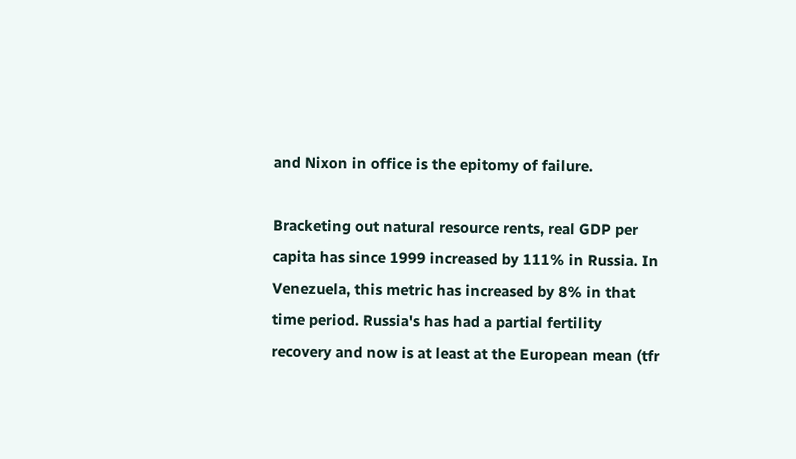and Nixon in office is the epitomy of failure.

Bracketing out natural resource rents, real GDP per capita has since 1999 increased by 111% in Russia. In Venezuela, this metric has increased by 8% in that time period. Russia's has had a partial fertility recovery and now is at least at the European mean (tfr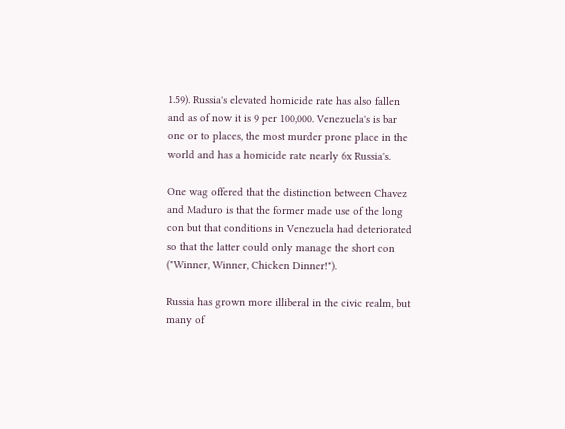1.59). Russia's elevated homicide rate has also fallen and as of now it is 9 per 100,000. Venezuela's is bar one or to places, the most murder prone place in the world and has a homicide rate nearly 6x Russia's.

One wag offered that the distinction between Chavez and Maduro is that the former made use of the long con but that conditions in Venezuela had deteriorated so that the latter could only manage the short con ("Winner, Winner, Chicken Dinner!").

Russia has grown more illiberal in the civic realm, but many of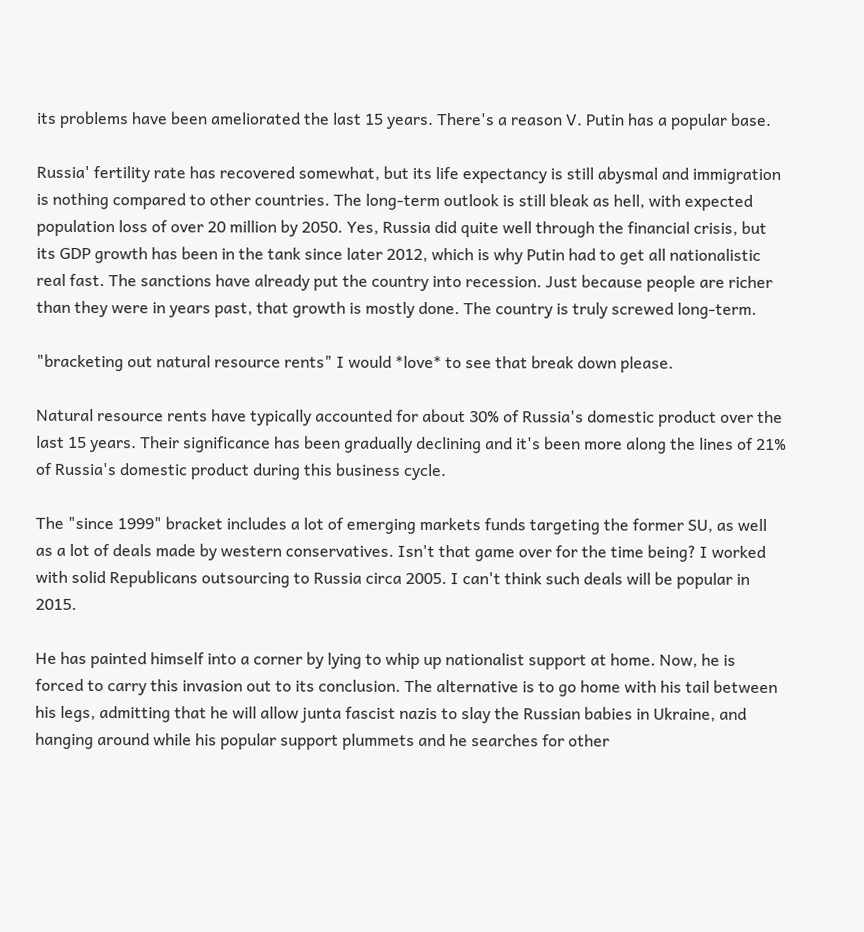its problems have been ameliorated the last 15 years. There's a reason V. Putin has a popular base.

Russia' fertility rate has recovered somewhat, but its life expectancy is still abysmal and immigration is nothing compared to other countries. The long-term outlook is still bleak as hell, with expected population loss of over 20 million by 2050. Yes, Russia did quite well through the financial crisis, but its GDP growth has been in the tank since later 2012, which is why Putin had to get all nationalistic real fast. The sanctions have already put the country into recession. Just because people are richer than they were in years past, that growth is mostly done. The country is truly screwed long-term.

"bracketing out natural resource rents" I would *love* to see that break down please.

Natural resource rents have typically accounted for about 30% of Russia's domestic product over the last 15 years. Their significance has been gradually declining and it's been more along the lines of 21% of Russia's domestic product during this business cycle.

The "since 1999" bracket includes a lot of emerging markets funds targeting the former SU, as well as a lot of deals made by western conservatives. Isn't that game over for the time being? I worked with solid Republicans outsourcing to Russia circa 2005. I can't think such deals will be popular in 2015.

He has painted himself into a corner by lying to whip up nationalist support at home. Now, he is forced to carry this invasion out to its conclusion. The alternative is to go home with his tail between his legs, admitting that he will allow junta fascist nazis to slay the Russian babies in Ukraine, and hanging around while his popular support plummets and he searches for other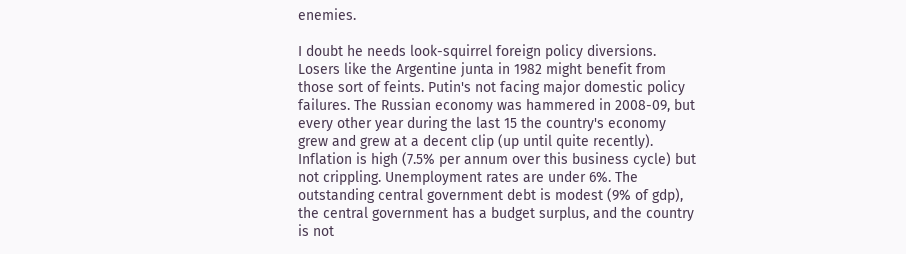enemies.

I doubt he needs look-squirrel foreign policy diversions. Losers like the Argentine junta in 1982 might benefit from those sort of feints. Putin's not facing major domestic policy failures. The Russian economy was hammered in 2008-09, but every other year during the last 15 the country's economy grew and grew at a decent clip (up until quite recently). Inflation is high (7.5% per annum over this business cycle) but not crippling. Unemployment rates are under 6%. The outstanding central government debt is modest (9% of gdp), the central government has a budget surplus, and the country is not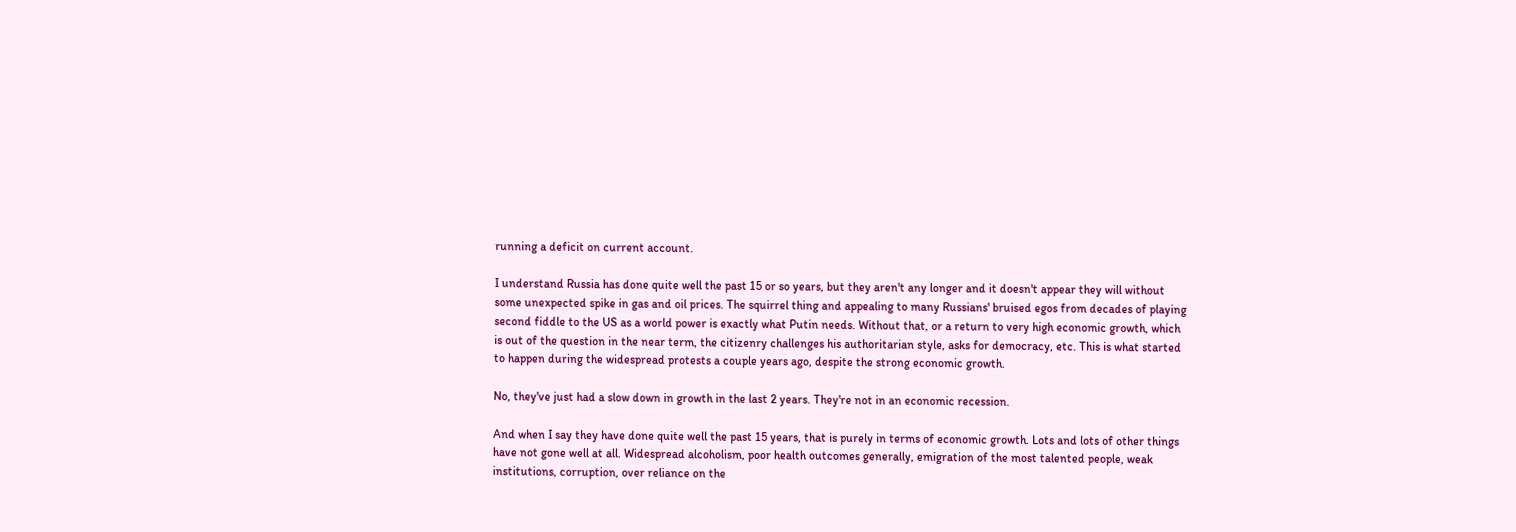running a deficit on current account.

I understand Russia has done quite well the past 15 or so years, but they aren't any longer and it doesn't appear they will without some unexpected spike in gas and oil prices. The squirrel thing and appealing to many Russians' bruised egos from decades of playing second fiddle to the US as a world power is exactly what Putin needs. Without that, or a return to very high economic growth, which is out of the question in the near term, the citizenry challenges his authoritarian style, asks for democracy, etc. This is what started to happen during the widespread protests a couple years ago, despite the strong economic growth.

No, they've just had a slow down in growth in the last 2 years. They're not in an economic recession.

And when I say they have done quite well the past 15 years, that is purely in terms of economic growth. Lots and lots of other things have not gone well at all. Widespread alcoholism, poor health outcomes generally, emigration of the most talented people, weak institutions, corruption, over reliance on the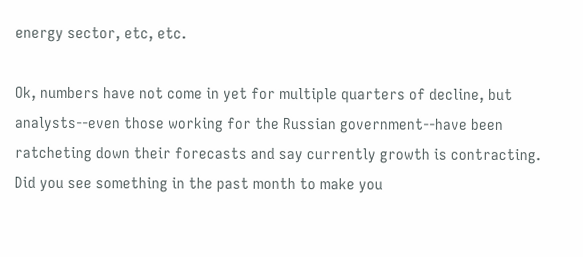energy sector, etc, etc.

Ok, numbers have not come in yet for multiple quarters of decline, but analysts--even those working for the Russian government--have been ratcheting down their forecasts and say currently growth is contracting. Did you see something in the past month to make you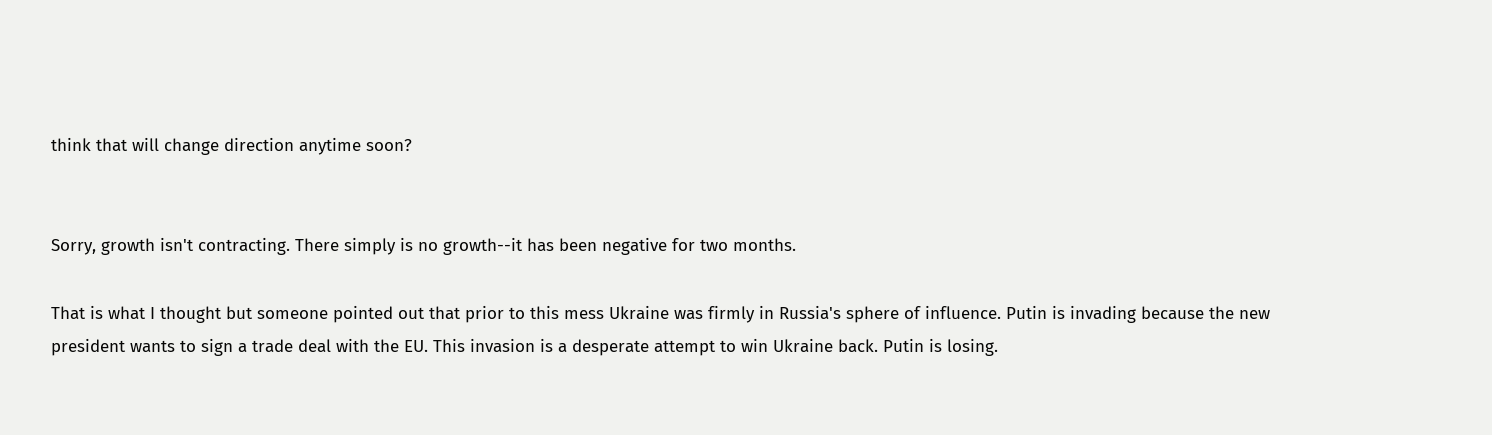think that will change direction anytime soon?


Sorry, growth isn't contracting. There simply is no growth--it has been negative for two months.

That is what I thought but someone pointed out that prior to this mess Ukraine was firmly in Russia's sphere of influence. Putin is invading because the new president wants to sign a trade deal with the EU. This invasion is a desperate attempt to win Ukraine back. Putin is losing.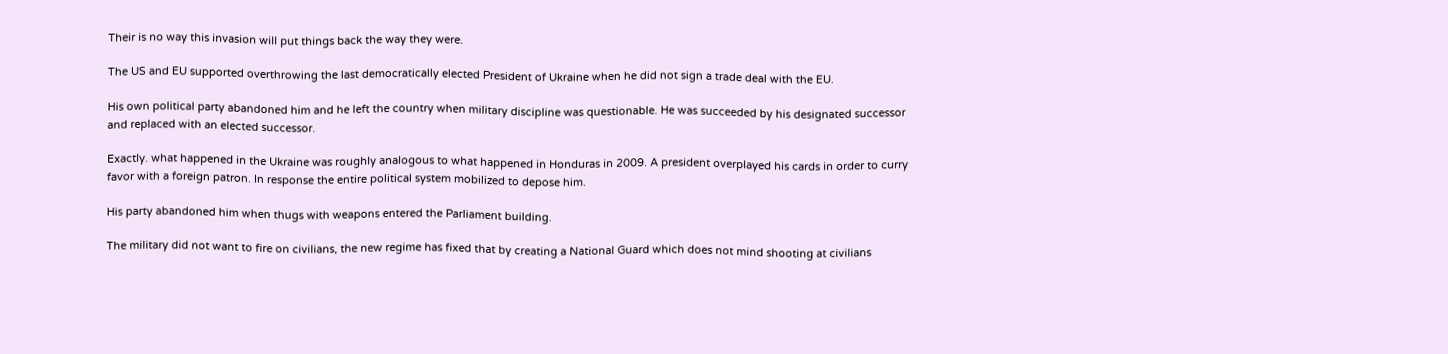Their is no way this invasion will put things back the way they were.

The US and EU supported overthrowing the last democratically elected President of Ukraine when he did not sign a trade deal with the EU.

His own political party abandoned him and he left the country when military discipline was questionable. He was succeeded by his designated successor and replaced with an elected successor.

Exactly. what happened in the Ukraine was roughly analogous to what happened in Honduras in 2009. A president overplayed his cards in order to curry favor with a foreign patron. In response the entire political system mobilized to depose him.

His party abandoned him when thugs with weapons entered the Parliament building.

The military did not want to fire on civilians, the new regime has fixed that by creating a National Guard which does not mind shooting at civilians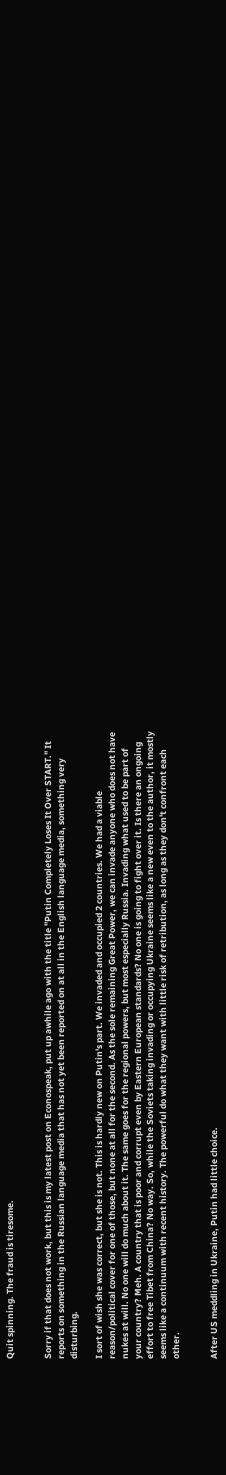Quit spinning. The fraud is tiresome.


Sorry if that does not work, but this is my latest post on Econospeak, put up awhile ago with the title "Putin Completely Loses It Over START." It reports on something in the Russian language media that has not yet been reported on at all in the English language media, something very disturbing.

I sort of wish she was correct, but she is not. This is hardly new on Putin's part. We invaded and occupied 2 countries. We had a viable reason/political cover for one of those, but none at all for the second. As the sole remaining Great Power, we can invade anyone who does not have nukes at will. No one will do much about it. The same goes for the regional powers, but most especially Russia. Invading what used to be part of your country? Meh. A country that is poor and corrupt even by Eastern European standards? No one is going to fight over it. Is there an ongoing effort to free Tibet from China? No way. So, while the Soviets taking invading or occupying Ukraine seems like a new even to the author, it mostly seems like a continuum with recent history. The powerful do what they want with little risk of retribution, as long as they don't confront each other.


After US meddling in Ukraine, Putin had little choice.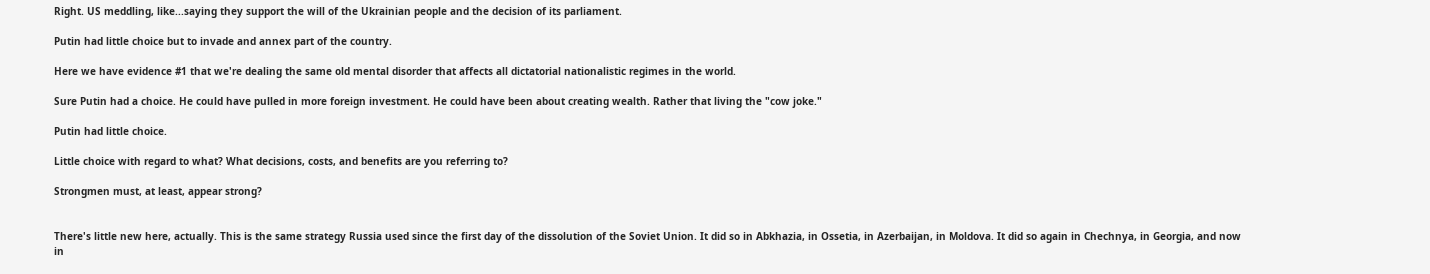Right. US meddling, like...saying they support the will of the Ukrainian people and the decision of its parliament.

Putin had little choice but to invade and annex part of the country.

Here we have evidence #1 that we're dealing the same old mental disorder that affects all dictatorial nationalistic regimes in the world.

Sure Putin had a choice. He could have pulled in more foreign investment. He could have been about creating wealth. Rather that living the "cow joke."

Putin had little choice.

Little choice with regard to what? What decisions, costs, and benefits are you referring to?

Strongmen must, at least, appear strong?


There's little new here, actually. This is the same strategy Russia used since the first day of the dissolution of the Soviet Union. It did so in Abkhazia, in Ossetia, in Azerbaijan, in Moldova. It did so again in Chechnya, in Georgia, and now in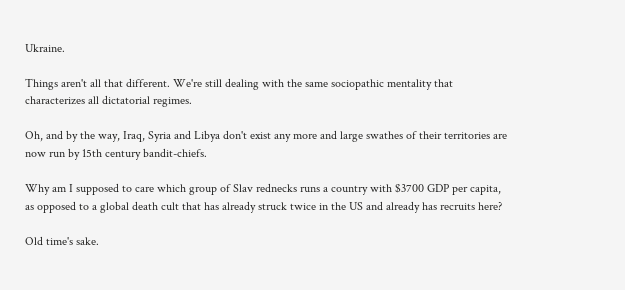Ukraine.

Things aren't all that different. We're still dealing with the same sociopathic mentality that characterizes all dictatorial regimes.

Oh, and by the way, Iraq, Syria and Libya don't exist any more and large swathes of their territories are now run by 15th century bandit-chiefs.

Why am I supposed to care which group of Slav rednecks runs a country with $3700 GDP per capita, as opposed to a global death cult that has already struck twice in the US and already has recruits here?

Old time's sake.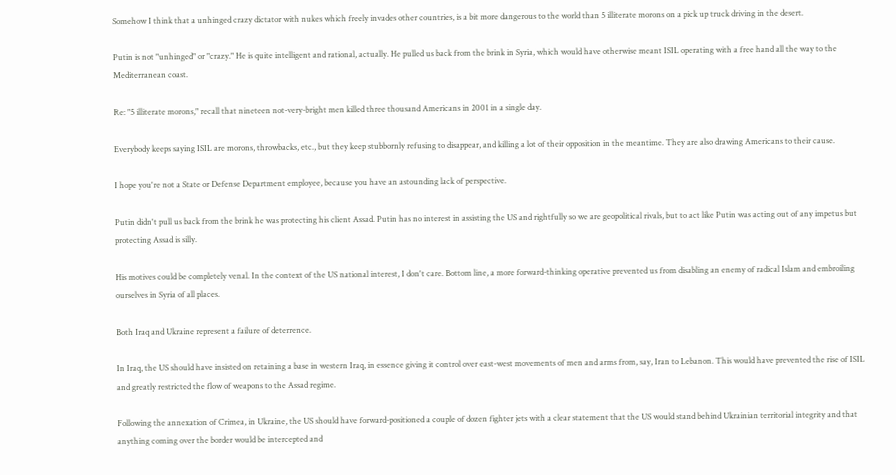Somehow I think that a unhinged crazy dictator with nukes which freely invades other countries, is a bit more dangerous to the world than 5 illiterate morons on a pick up truck driving in the desert.

Putin is not "unhinged" or "crazy." He is quite intelligent and rational, actually. He pulled us back from the brink in Syria, which would have otherwise meant ISIL operating with a free hand all the way to the Mediterranean coast.

Re: "5 illiterate morons," recall that nineteen not-very-bright men killed three thousand Americans in 2001 in a single day.

Everybody keeps saying ISIL are morons, throwbacks, etc., but they keep stubbornly refusing to disappear, and killing a lot of their opposition in the meantime. They are also drawing Americans to their cause.

I hope you're not a State or Defense Department employee, because you have an astounding lack of perspective.

Putin didn't pull us back from the brink he was protecting his client Assad. Putin has no interest in assisting the US and rightfully so we are geopolitical rivals, but to act like Putin was acting out of any impetus but protecting Assad is silly.

His motives could be completely venal. In the context of the US national interest, I don't care. Bottom line, a more forward-thinking operative prevented us from disabling an enemy of radical Islam and embroiling ourselves in Syria of all places.

Both Iraq and Ukraine represent a failure of deterrence.

In Iraq, the US should have insisted on retaining a base in western Iraq, in essence giving it control over east-west movements of men and arms from, say, Iran to Lebanon. This would have prevented the rise of ISIL and greatly restricted the flow of weapons to the Assad regime.

Following the annexation of Crimea, in Ukraine, the US should have forward-positioned a couple of dozen fighter jets with a clear statement that the US would stand behind Ukrainian territorial integrity and that anything coming over the border would be intercepted and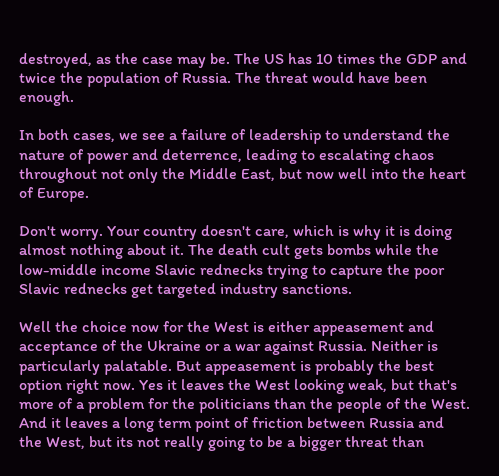destroyed, as the case may be. The US has 10 times the GDP and twice the population of Russia. The threat would have been enough.

In both cases, we see a failure of leadership to understand the nature of power and deterrence, leading to escalating chaos throughout not only the Middle East, but now well into the heart of Europe.

Don't worry. Your country doesn't care, which is why it is doing almost nothing about it. The death cult gets bombs while the low-middle income Slavic rednecks trying to capture the poor Slavic rednecks get targeted industry sanctions.

Well the choice now for the West is either appeasement and acceptance of the Ukraine or a war against Russia. Neither is particularly palatable. But appeasement is probably the best option right now. Yes it leaves the West looking weak, but that's more of a problem for the politicians than the people of the West. And it leaves a long term point of friction between Russia and the West, but its not really going to be a bigger threat than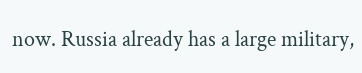now. Russia already has a large military,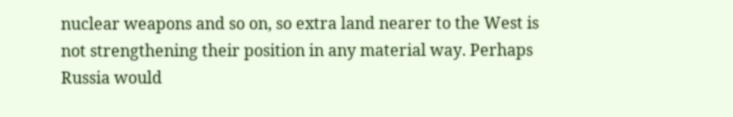nuclear weapons and so on, so extra land nearer to the West is not strengthening their position in any material way. Perhaps Russia would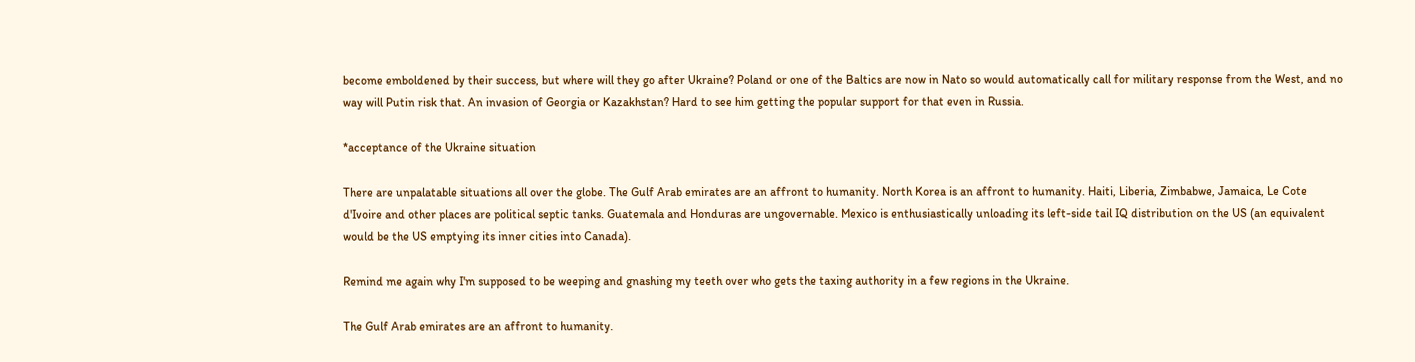become emboldened by their success, but where will they go after Ukraine? Poland or one of the Baltics are now in Nato so would automatically call for military response from the West, and no way will Putin risk that. An invasion of Georgia or Kazakhstan? Hard to see him getting the popular support for that even in Russia.

*acceptance of the Ukraine situation

There are unpalatable situations all over the globe. The Gulf Arab emirates are an affront to humanity. North Korea is an affront to humanity. Haiti, Liberia, Zimbabwe, Jamaica, Le Cote d'Ivoire and other places are political septic tanks. Guatemala and Honduras are ungovernable. Mexico is enthusiastically unloading its left-side tail IQ distribution on the US (an equivalent would be the US emptying its inner cities into Canada).

Remind me again why I'm supposed to be weeping and gnashing my teeth over who gets the taxing authority in a few regions in the Ukraine.

The Gulf Arab emirates are an affront to humanity.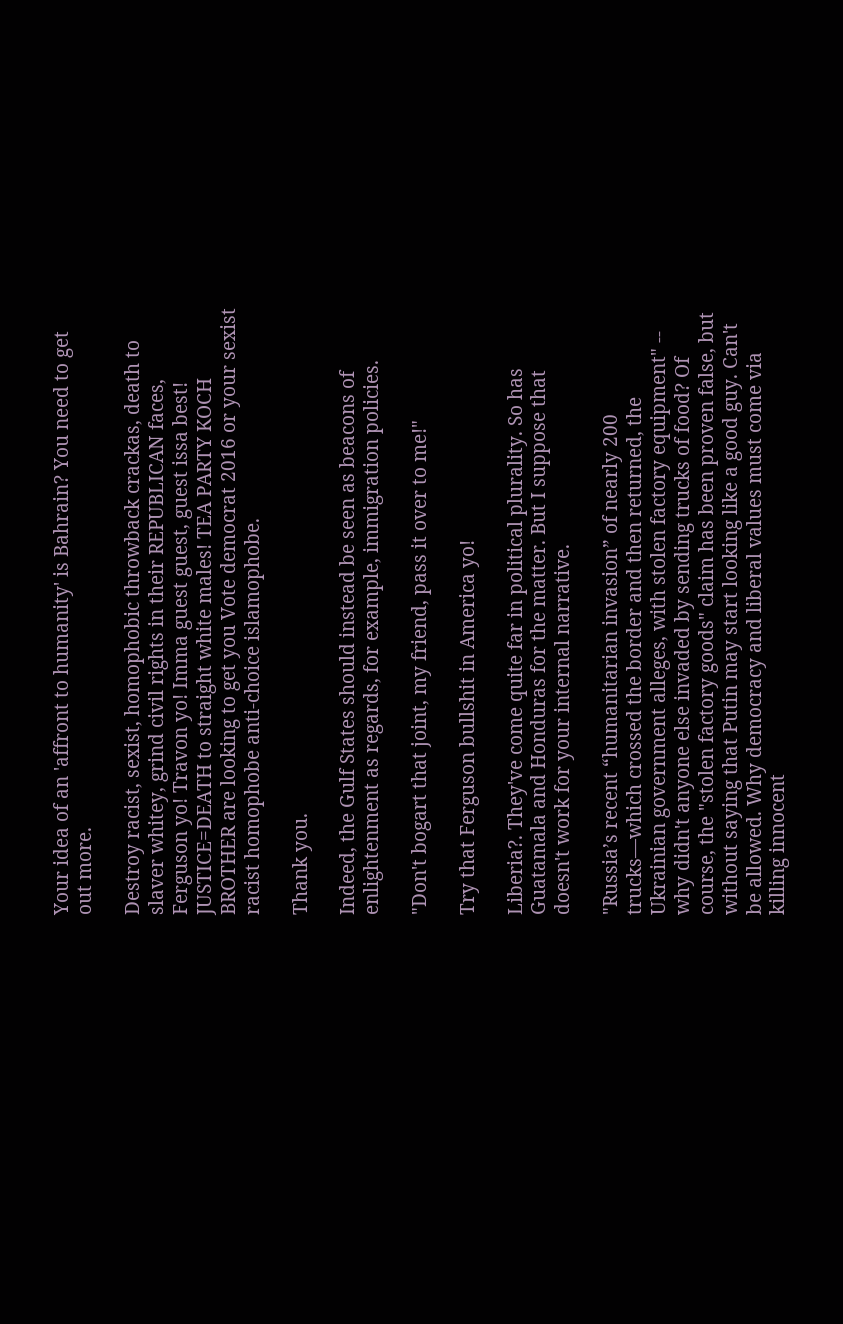Your idea of an 'affront to humanity' is Bahrain? You need to get out more.

Destroy racist, sexist, homophobic throwback crackas, death to slaver whitey, grind civil rights in their REPUBLICAN faces, Ferguson yo! Travon yo! Imma guest guest, guest issa best! JUSTICE=DEATH to straight white males! TEA PARTY KOCH BROTHER are looking to get you Vote democrat 2016 or your sexist racist homophobe anti-choice islamophobe.

Thank you.

Indeed, the Gulf States should instead be seen as beacons of enlightenment as regards, for example, immigration policies.

"Don't bogart that joint, my friend, pass it over to me!"

Try that Ferguson bullshit in America yo!

Liberia?. They've come quite far in political plurality. So has Guatamala and Honduras for the matter. But I suppose that doesn't work for your internal narrative.

"Russia’s recent “humanitarian invasion” of nearly 200 trucks—which crossed the border and then returned, the Ukrainian government alleges, with stolen factory equipment" -- why didn't anyone else invaded by sending trucks of food? Of course, the "stolen factory goods" claim has been proven false, but without saying that Putin may start looking like a good guy. Can't be allowed. Why democracy and liberal values must come via killing innocent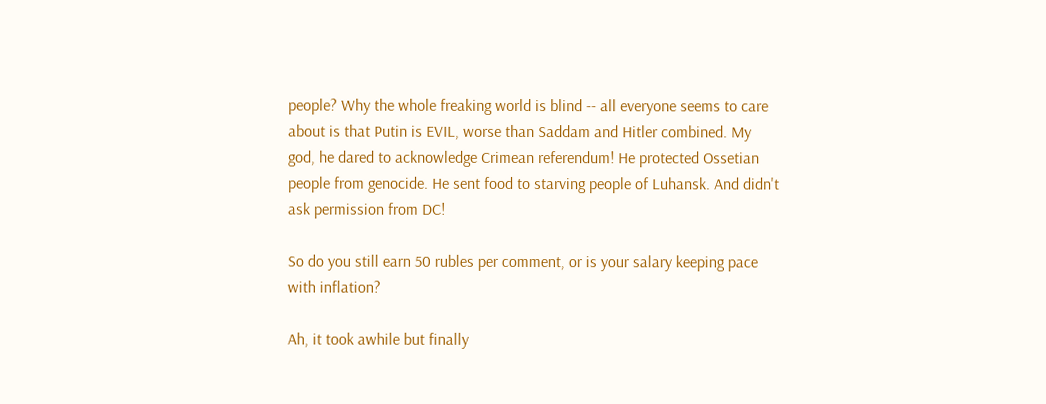people? Why the whole freaking world is blind -- all everyone seems to care about is that Putin is EVIL, worse than Saddam and Hitler combined. My god, he dared to acknowledge Crimean referendum! He protected Ossetian people from genocide. He sent food to starving people of Luhansk. And didn't ask permission from DC!

So do you still earn 50 rubles per comment, or is your salary keeping pace with inflation?

Ah, it took awhile but finally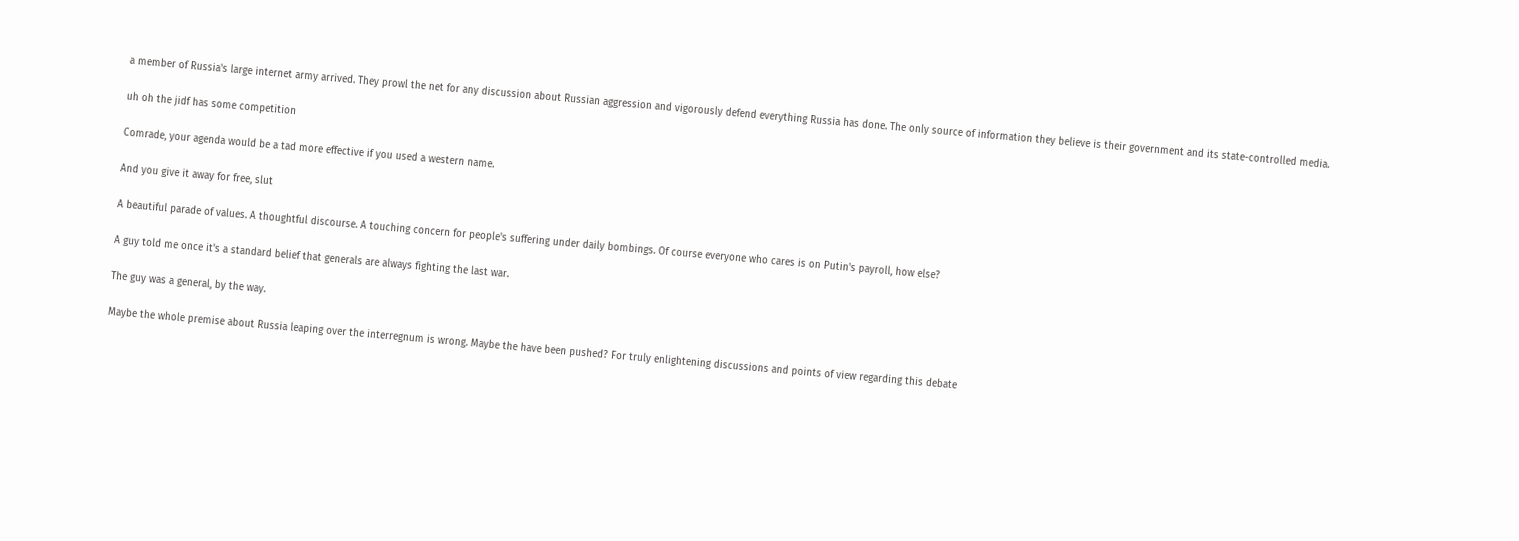a member of Russia's large internet army arrived. They prowl the net for any discussion about Russian aggression and vigorously defend everything Russia has done. The only source of information they believe is their government and its state-controlled media.

uh oh the jidf has some competition

Comrade, your agenda would be a tad more effective if you used a western name.

And you give it away for free, slut

A beautiful parade of values. A thoughtful discourse. A touching concern for people's suffering under daily bombings. Of course everyone who cares is on Putin's payroll, how else?

A guy told me once it's a standard belief that generals are always fighting the last war.

The guy was a general, by the way.

Maybe the whole premise about Russia leaping over the interregnum is wrong. Maybe the have been pushed? For truly enlightening discussions and points of view regarding this debate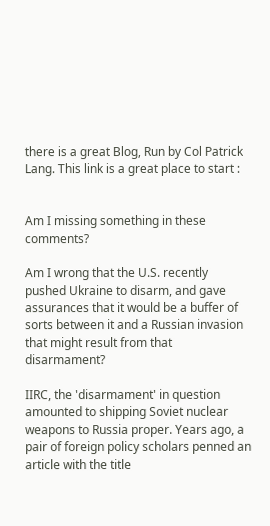there is a great Blog, Run by Col Patrick Lang. This link is a great place to start :


Am I missing something in these comments?

Am I wrong that the U.S. recently pushed Ukraine to disarm, and gave assurances that it would be a buffer of sorts between it and a Russian invasion that might result from that disarmament?

IIRC, the 'disarmament' in question amounted to shipping Soviet nuclear weapons to Russia proper. Years ago, a pair of foreign policy scholars penned an article with the title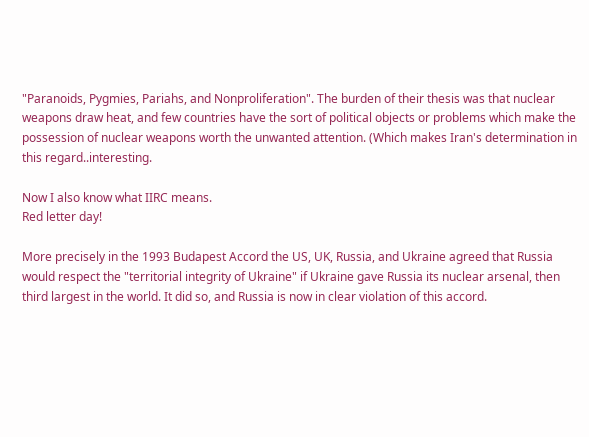"Paranoids, Pygmies, Pariahs, and Nonproliferation". The burden of their thesis was that nuclear weapons draw heat, and few countries have the sort of political objects or problems which make the possession of nuclear weapons worth the unwanted attention. (Which makes Iran's determination in this regard..interesting.

Now I also know what IIRC means.
Red letter day!

More precisely in the 1993 Budapest Accord the US, UK, Russia, and Ukraine agreed that Russia would respect the "territorial integrity of Ukraine" if Ukraine gave Russia its nuclear arsenal, then third largest in the world. It did so, and Russia is now in clear violation of this accord.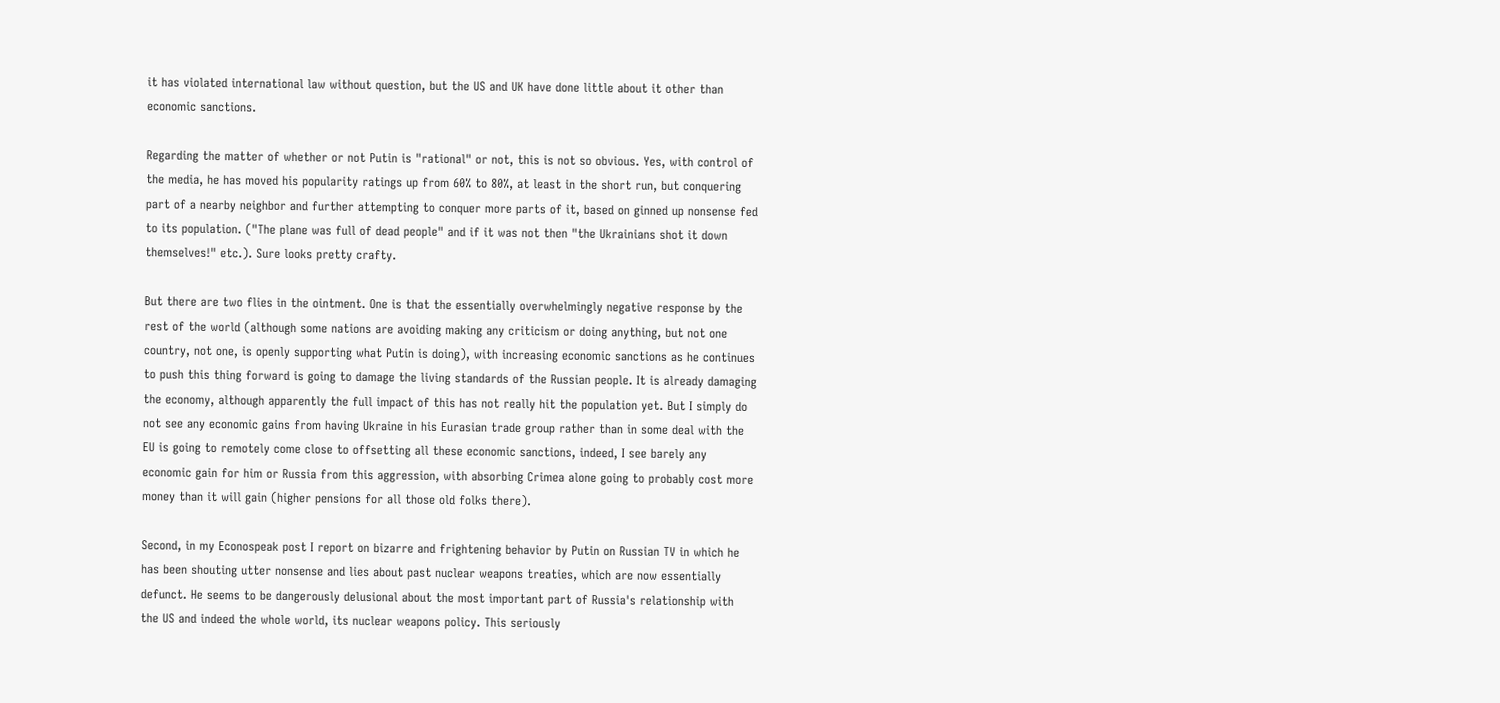it has violated international law without question, but the US and UK have done little about it other than economic sanctions.

Regarding the matter of whether or not Putin is "rational" or not, this is not so obvious. Yes, with control of the media, he has moved his popularity ratings up from 60% to 80%, at least in the short run, but conquering part of a nearby neighbor and further attempting to conquer more parts of it, based on ginned up nonsense fed to its population. ("The plane was full of dead people" and if it was not then "the Ukrainians shot it down themselves!" etc.). Sure looks pretty crafty.

But there are two flies in the ointment. One is that the essentially overwhelmingly negative response by the rest of the world (although some nations are avoiding making any criticism or doing anything, but not one country, not one, is openly supporting what Putin is doing), with increasing economic sanctions as he continues to push this thing forward is going to damage the living standards of the Russian people. It is already damaging the economy, although apparently the full impact of this has not really hit the population yet. But I simply do not see any economic gains from having Ukraine in his Eurasian trade group rather than in some deal with the EU is going to remotely come close to offsetting all these economic sanctions, indeed, I see barely any economic gain for him or Russia from this aggression, with absorbing Crimea alone going to probably cost more money than it will gain (higher pensions for all those old folks there).

Second, in my Econospeak post I report on bizarre and frightening behavior by Putin on Russian TV in which he has been shouting utter nonsense and lies about past nuclear weapons treaties, which are now essentially defunct. He seems to be dangerously delusional about the most important part of Russia's relationship with the US and indeed the whole world, its nuclear weapons policy. This seriously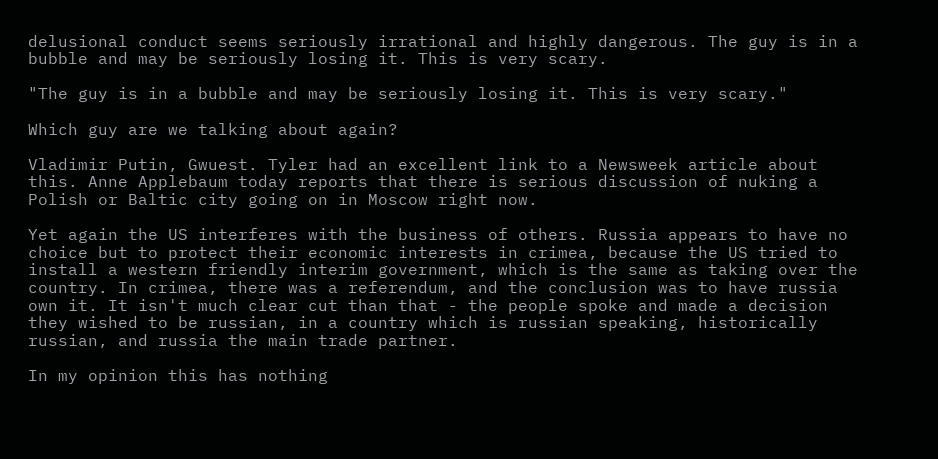delusional conduct seems seriously irrational and highly dangerous. The guy is in a bubble and may be seriously losing it. This is very scary.

"The guy is in a bubble and may be seriously losing it. This is very scary."

Which guy are we talking about again?

Vladimir Putin, Gwuest. Tyler had an excellent link to a Newsweek article about this. Anne Applebaum today reports that there is serious discussion of nuking a Polish or Baltic city going on in Moscow right now.

Yet again the US interferes with the business of others. Russia appears to have no choice but to protect their economic interests in crimea, because the US tried to install a western friendly interim government, which is the same as taking over the country. In crimea, there was a referendum, and the conclusion was to have russia own it. It isn't much clear cut than that - the people spoke and made a decision they wished to be russian, in a country which is russian speaking, historically russian, and russia the main trade partner.

In my opinion this has nothing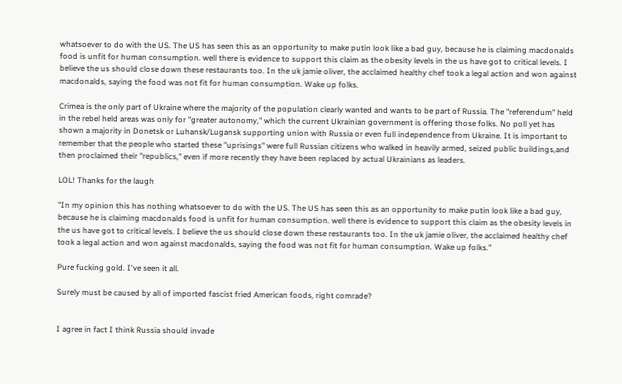whatsoever to do with the US. The US has seen this as an opportunity to make putin look like a bad guy, because he is claiming macdonalds food is unfit for human consumption. well there is evidence to support this claim as the obesity levels in the us have got to critical levels. I believe the us should close down these restaurants too. In the uk jamie oliver, the acclaimed healthy chef took a legal action and won against macdonalds, saying the food was not fit for human consumption. Wake up folks.

Crimea is the only part of Ukraine where the majority of the population clearly wanted and wants to be part of Russia. The "referendum" held in the rebel held areas was only for "greater autonomy," which the current Ukrainian government is offering those folks. No poll yet has shown a majority in Donetsk or Luhansk/Lugansk supporting union with Russia or even full independence from Ukraine. It is important to remember that the people who started these "uprisings" were full Russian citizens who walked in heavily armed, seized public buildings,and then proclaimed their "republics," even if more recently they have been replaced by actual Ukrainians as leaders.

LOL! Thanks for the laugh

"In my opinion this has nothing whatsoever to do with the US. The US has seen this as an opportunity to make putin look like a bad guy, because he is claiming macdonalds food is unfit for human consumption. well there is evidence to support this claim as the obesity levels in the us have got to critical levels. I believe the us should close down these restaurants too. In the uk jamie oliver, the acclaimed healthy chef took a legal action and won against macdonalds, saying the food was not fit for human consumption. Wake up folks."

Pure fucking gold. I've seen it all.

Surely must be caused by all of imported fascist fried American foods, right comrade?


I agree in fact I think Russia should invade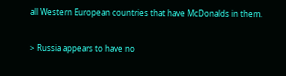all Western European countries that have McDonalds in them.

> Russia appears to have no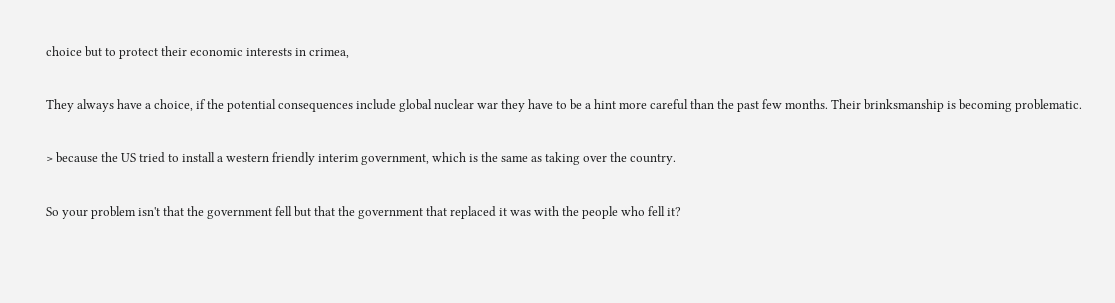choice but to protect their economic interests in crimea,

They always have a choice, if the potential consequences include global nuclear war they have to be a hint more careful than the past few months. Their brinksmanship is becoming problematic.

> because the US tried to install a western friendly interim government, which is the same as taking over the country.

So your problem isn't that the government fell but that the government that replaced it was with the people who fell it?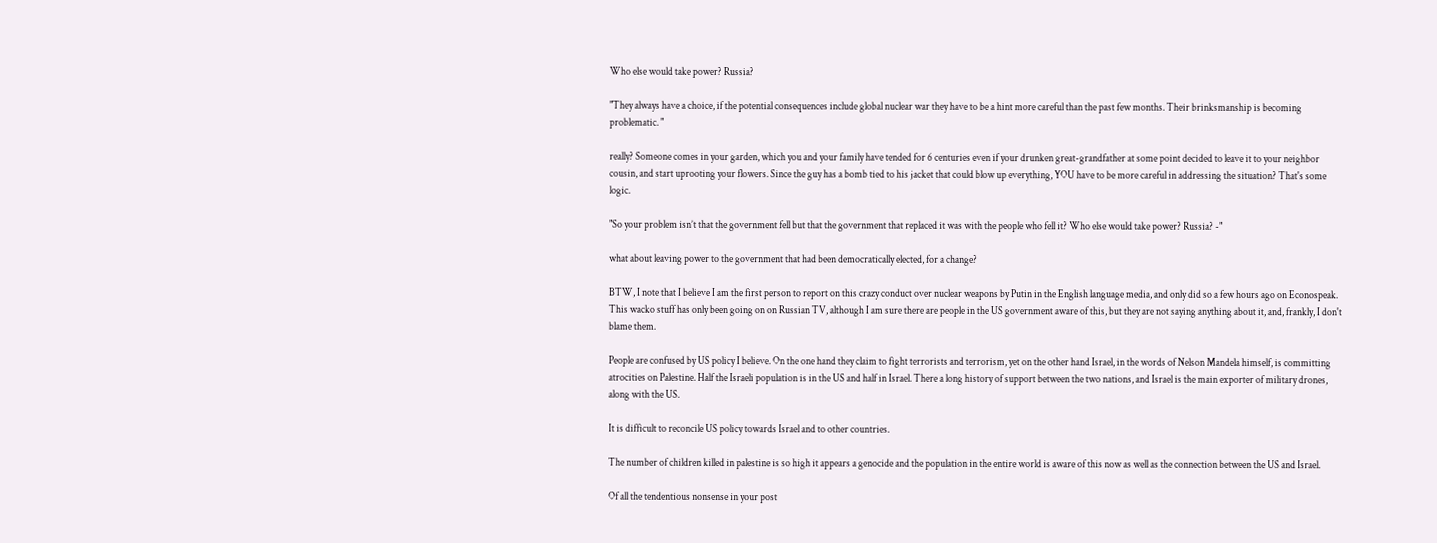Who else would take power? Russia?

"They always have a choice, if the potential consequences include global nuclear war they have to be a hint more careful than the past few months. Their brinksmanship is becoming problematic. "

really? Someone comes in your garden, which you and your family have tended for 6 centuries even if your drunken great-grandfather at some point decided to leave it to your neighbor cousin, and start uprooting your flowers. Since the guy has a bomb tied to his jacket that could blow up everything, YOU have to be more careful in addressing the situation? That's some logic.

"So your problem isn’t that the government fell but that the government that replaced it was with the people who fell it? Who else would take power? Russia? -"

what about leaving power to the government that had been democratically elected, for a change?

BTW, I note that I believe I am the first person to report on this crazy conduct over nuclear weapons by Putin in the English language media, and only did so a few hours ago on Econospeak. This wacko stuff has only been going on on Russian TV, although I am sure there are people in the US government aware of this, but they are not saying anything about it, and, frankly, I don't blame them.

People are confused by US policy I believe. On the one hand they claim to fight terrorists and terrorism, yet on the other hand Israel, in the words of Nelson Mandela himself, is committing atrocities on Palestine. Half the Israeli population is in the US and half in Israel. There a long history of support between the two nations, and Israel is the main exporter of military drones, along with the US.

It is difficult to reconcile US policy towards Israel and to other countries.

The number of children killed in palestine is so high it appears a genocide and the population in the entire world is aware of this now as well as the connection between the US and Israel.

Of all the tendentious nonsense in your post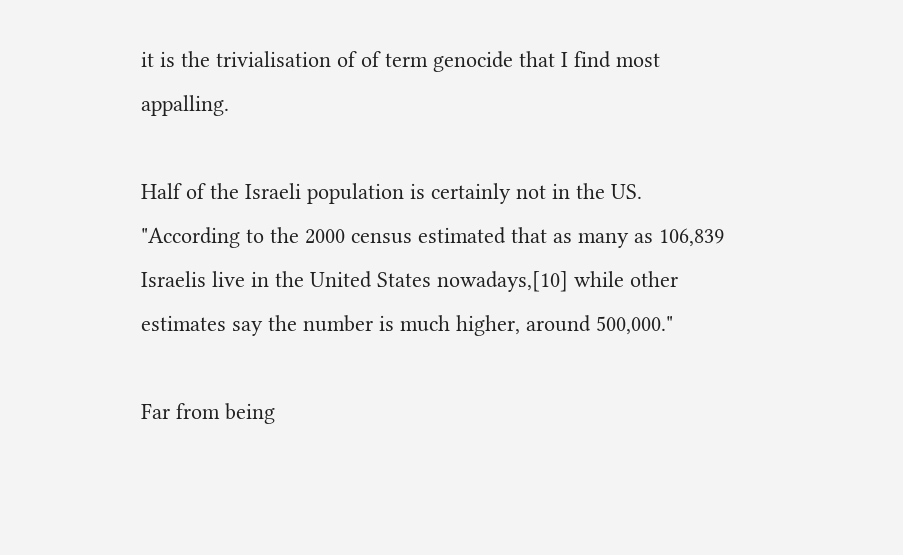it is the trivialisation of of term genocide that I find most appalling.

Half of the Israeli population is certainly not in the US. "According to the 2000 census estimated that as many as 106,839 Israelis live in the United States nowadays,[10] while other estimates say the number is much higher, around 500,000."

Far from being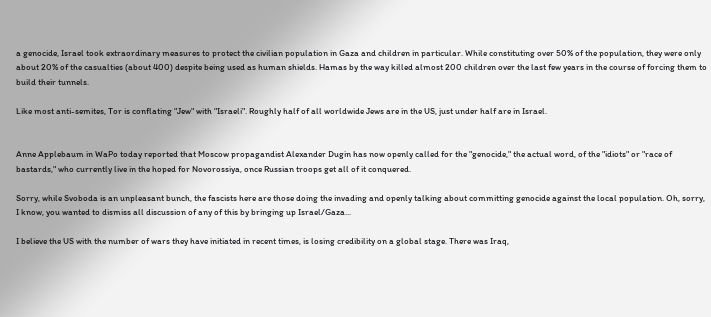a genocide, Israel took extraordinary measures to protect the civilian population in Gaza and children in particular. While constituting over 50% of the population, they were only about 20% of the casualties (about 400) despite being used as human shields. Hamas by the way killed almost 200 children over the last few years in the course of forcing them to build their tunnels.

Like most anti-semites, Tor is conflating "Jew" with "Israeli". Roughly half of all worldwide Jews are in the US, just under half are in Israel.


Anne Applebaum in WaPo today reported that Moscow propagandist Alexander Dugin has now openly called for the "genocide," the actual word, of the "idiots" or "race of bastards," who currently live in the hoped for Novorossiya, once Russian troops get all of it conquered.

Sorry, while Svoboda is an unpleasant bunch, the fascists here are those doing the invading and openly talking about committing genocide against the local population. Oh, sorry, I know, you wanted to dismiss all discussion of any of this by bringing up Israel/Gaza...

I believe the US with the number of wars they have initiated in recent times, is losing credibility on a global stage. There was Iraq,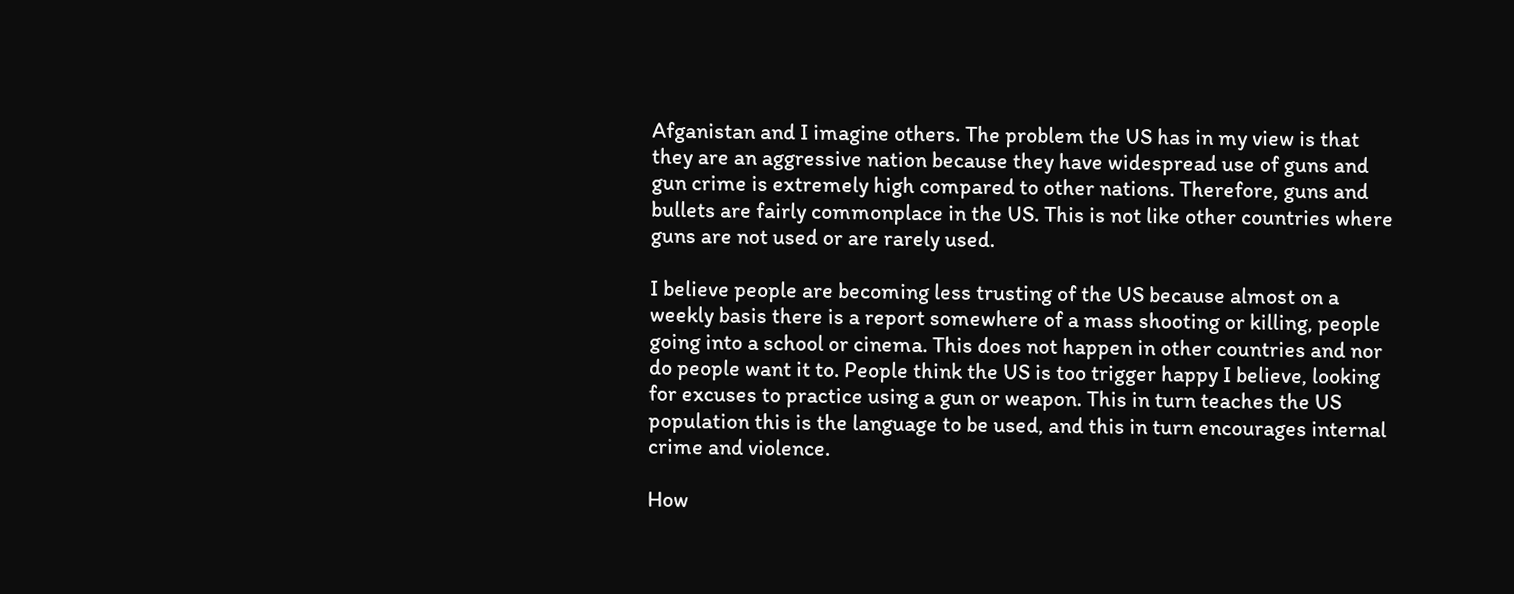Afganistan and I imagine others. The problem the US has in my view is that they are an aggressive nation because they have widespread use of guns and gun crime is extremely high compared to other nations. Therefore, guns and bullets are fairly commonplace in the US. This is not like other countries where guns are not used or are rarely used.

I believe people are becoming less trusting of the US because almost on a weekly basis there is a report somewhere of a mass shooting or killing, people going into a school or cinema. This does not happen in other countries and nor do people want it to. People think the US is too trigger happy I believe, looking for excuses to practice using a gun or weapon. This in turn teaches the US population this is the language to be used, and this in turn encourages internal crime and violence.

How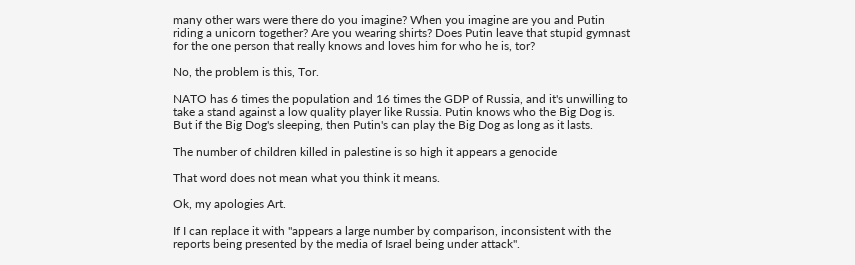many other wars were there do you imagine? When you imagine are you and Putin riding a unicorn together? Are you wearing shirts? Does Putin leave that stupid gymnast for the one person that really knows and loves him for who he is, tor?

No, the problem is this, Tor.

NATO has 6 times the population and 16 times the GDP of Russia, and it's unwilling to take a stand against a low quality player like Russia. Putin knows who the Big Dog is. But if the Big Dog's sleeping, then Putin's can play the Big Dog as long as it lasts.

The number of children killed in palestine is so high it appears a genocide

That word does not mean what you think it means.

Ok, my apologies Art.

If I can replace it with "appears a large number by comparison, inconsistent with the reports being presented by the media of Israel being under attack".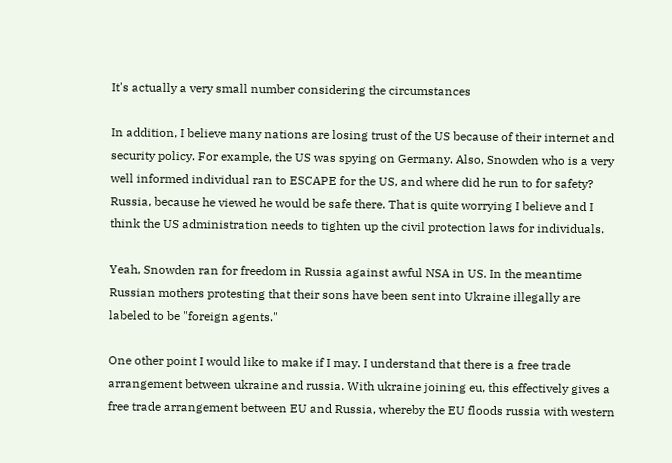It's actually a very small number considering the circumstances

In addition, I believe many nations are losing trust of the US because of their internet and security policy. For example, the US was spying on Germany. Also, Snowden who is a very well informed individual ran to ESCAPE for the US, and where did he run to for safety? Russia, because he viewed he would be safe there. That is quite worrying I believe and I think the US administration needs to tighten up the civil protection laws for individuals.

Yeah, Snowden ran for freedom in Russia against awful NSA in US. In the meantime Russian mothers protesting that their sons have been sent into Ukraine illegally are labeled to be "foreign agents."

One other point I would like to make if I may. I understand that there is a free trade arrangement between ukraine and russia. With ukraine joining eu, this effectively gives a free trade arrangement between EU and Russia, whereby the EU floods russia with western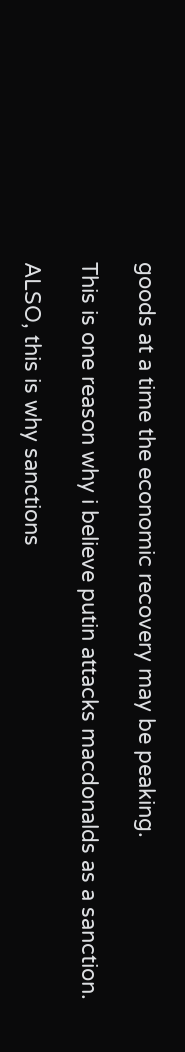goods at a time the economic recovery may be peaking.

This is one reason why i believe putin attacks macdonalds as a sanction.

ALSO, this is why sanctions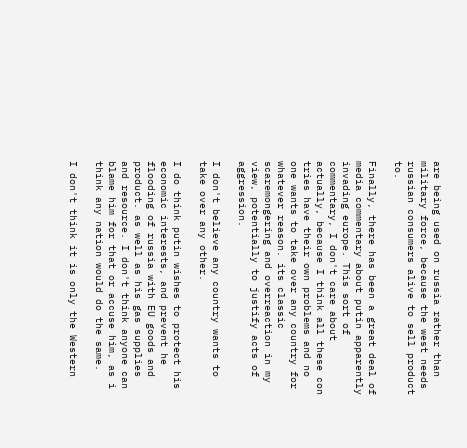are being used on russia rather than military force, because the west needs russian consumers alive to sell product to.

Finally, there has been a great deal of media commentary about putin apparently invading europe. This sort of commentary, I don't care about actually, because I think all these con tries have their own problems and no one wants to take over any country for whatever reason. its classic scaremongering and overreaction in my view, potentially to justify acts of aggression.

I don't believe any country wants to take over any other.

I do think putin wishes to protect his economic interests, and prevent he flooding of russia with EU goods and product. as well as his gas supplies and resource. I don't think anyone can blame him for that or accuse him, as i think any nation would do the same.

I don't think it is only the Western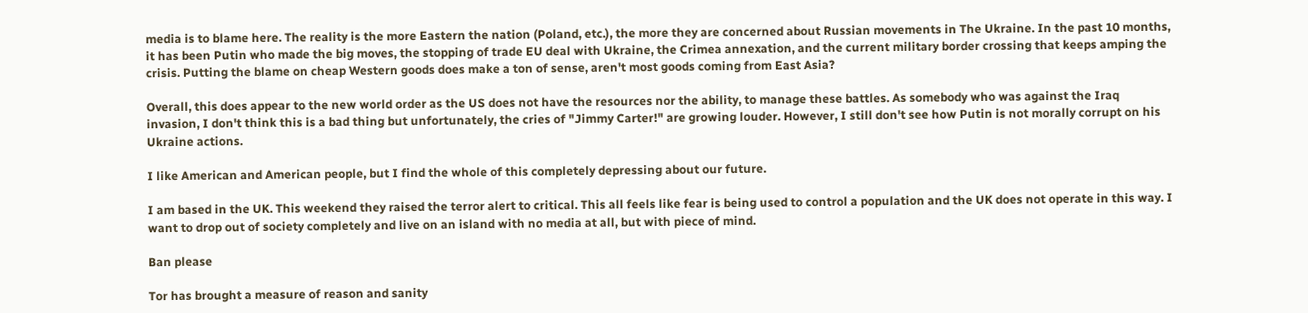media is to blame here. The reality is the more Eastern the nation (Poland, etc.), the more they are concerned about Russian movements in The Ukraine. In the past 10 months, it has been Putin who made the big moves, the stopping of trade EU deal with Ukraine, the Crimea annexation, and the current military border crossing that keeps amping the crisis. Putting the blame on cheap Western goods does make a ton of sense, aren't most goods coming from East Asia?

Overall, this does appear to the new world order as the US does not have the resources nor the ability, to manage these battles. As somebody who was against the Iraq invasion, I don't think this is a bad thing but unfortunately, the cries of "Jimmy Carter!" are growing louder. However, I still don't see how Putin is not morally corrupt on his Ukraine actions.

I like American and American people, but I find the whole of this completely depressing about our future.

I am based in the UK. This weekend they raised the terror alert to critical. This all feels like fear is being used to control a population and the UK does not operate in this way. I want to drop out of society completely and live on an island with no media at all, but with piece of mind.

Ban please

Tor has brought a measure of reason and sanity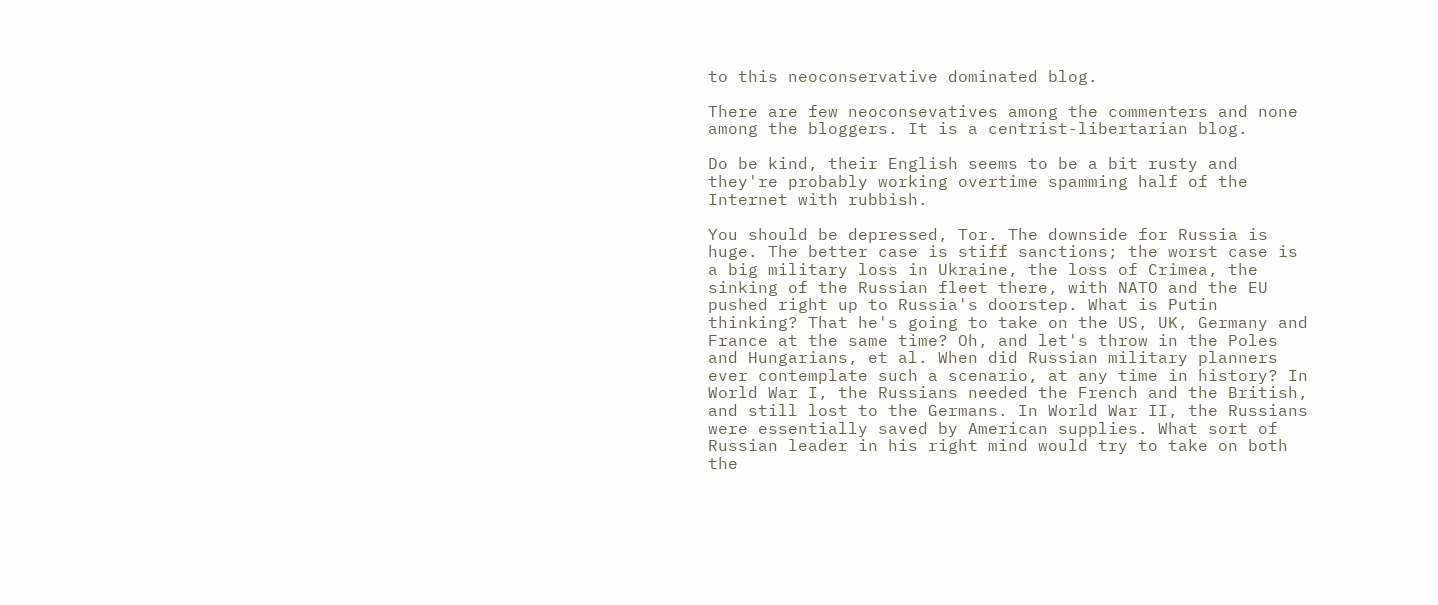to this neoconservative dominated blog.

There are few neoconsevatives among the commenters and none among the bloggers. It is a centrist-libertarian blog.

Do be kind, their English seems to be a bit rusty and they're probably working overtime spamming half of the Internet with rubbish.

You should be depressed, Tor. The downside for Russia is huge. The better case is stiff sanctions; the worst case is a big military loss in Ukraine, the loss of Crimea, the sinking of the Russian fleet there, with NATO and the EU pushed right up to Russia's doorstep. What is Putin thinking? That he's going to take on the US, UK, Germany and France at the same time? Oh, and let's throw in the Poles and Hungarians, et al. When did Russian military planners ever contemplate such a scenario, at any time in history? In World War I, the Russians needed the French and the British, and still lost to the Germans. In World War II, the Russians were essentially saved by American supplies. What sort of Russian leader in his right mind would try to take on both the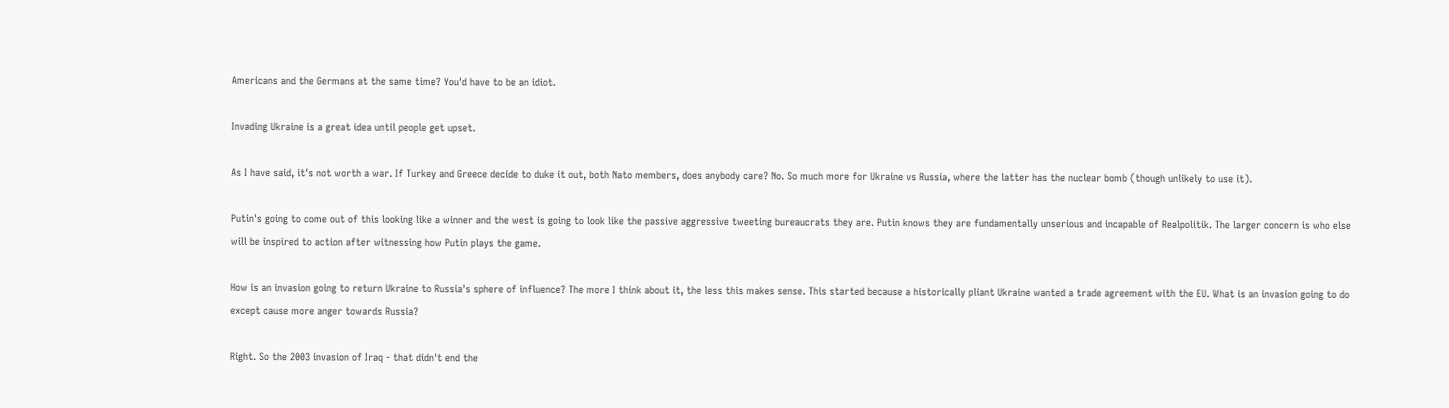Americans and the Germans at the same time? You'd have to be an idiot.

Invading Ukraine is a great idea until people get upset.

As I have said, it's not worth a war. If Turkey and Greece decide to duke it out, both Nato members, does anybody care? No. So much more for Ukraine vs Russia, where the latter has the nuclear bomb (though unlikely to use it).

Putin's going to come out of this looking like a winner and the west is going to look like the passive aggressive tweeting bureaucrats they are. Putin knows they are fundamentally unserious and incapable of Realpolitik. The larger concern is who else will be inspired to action after witnessing how Putin plays the game.

How is an invasion going to return Ukraine to Russia's sphere of influence? The more I think about it, the less this makes sense. This started because a historically pliant Ukraine wanted a trade agreement with the EU. What is an invasion going to do except cause more anger towards Russia?

Right. So the 2003 invasion of Iraq - that didn't end the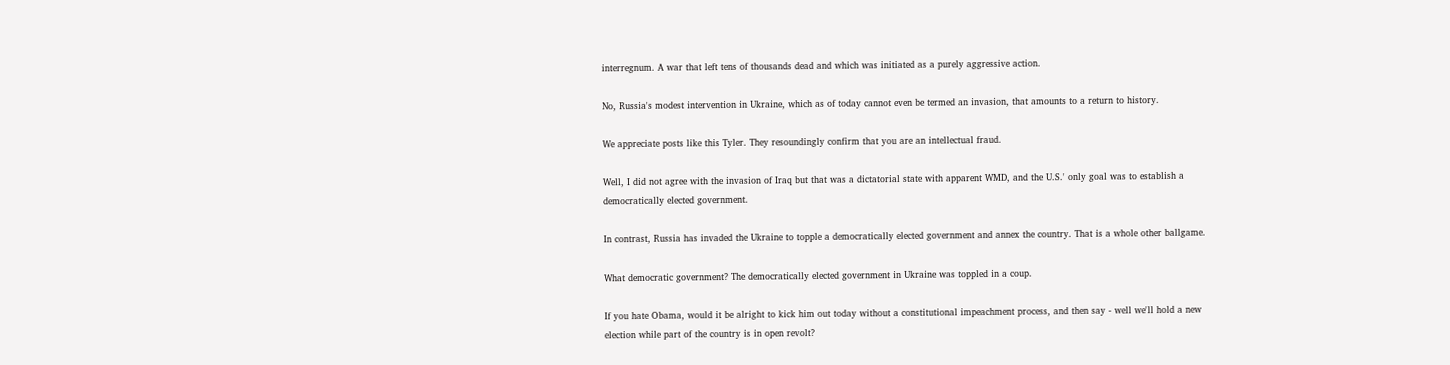interregnum. A war that left tens of thousands dead and which was initiated as a purely aggressive action.

No, Russia's modest intervention in Ukraine, which as of today cannot even be termed an invasion, that amounts to a return to history.

We appreciate posts like this Tyler. They resoundingly confirm that you are an intellectual fraud.

Well, I did not agree with the invasion of Iraq but that was a dictatorial state with apparent WMD, and the U.S.' only goal was to establish a democratically elected government.

In contrast, Russia has invaded the Ukraine to topple a democratically elected government and annex the country. That is a whole other ballgame.

What democratic government? The democratically elected government in Ukraine was toppled in a coup.

If you hate Obama, would it be alright to kick him out today without a constitutional impeachment process, and then say - well we'll hold a new election while part of the country is in open revolt?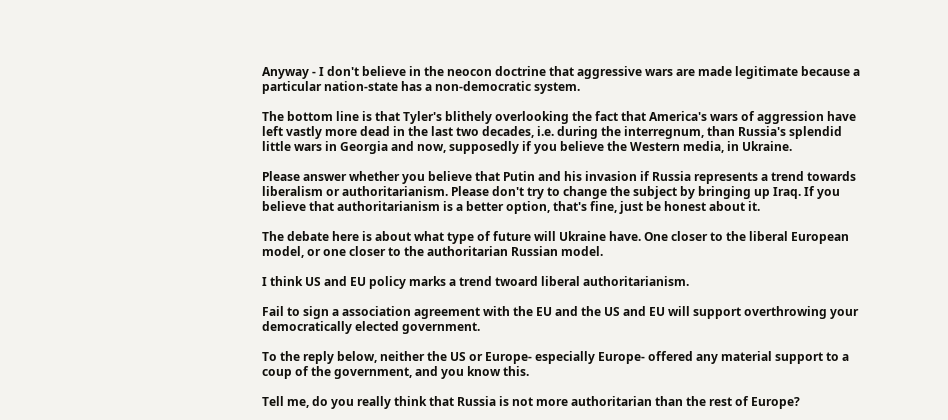Anyway - I don't believe in the neocon doctrine that aggressive wars are made legitimate because a particular nation-state has a non-democratic system.

The bottom line is that Tyler's blithely overlooking the fact that America's wars of aggression have left vastly more dead in the last two decades, i.e. during the interregnum, than Russia's splendid little wars in Georgia and now, supposedly if you believe the Western media, in Ukraine.

Please answer whether you believe that Putin and his invasion if Russia represents a trend towards liberalism or authoritarianism. Please don't try to change the subject by bringing up Iraq. If you believe that authoritarianism is a better option, that's fine, just be honest about it.

The debate here is about what type of future will Ukraine have. One closer to the liberal European model, or one closer to the authoritarian Russian model.

I think US and EU policy marks a trend twoard liberal authoritarianism.

Fail to sign a association agreement with the EU and the US and EU will support overthrowing your democratically elected government.

To the reply below, neither the US or Europe- especially Europe- offered any material support to a coup of the government, and you know this.

Tell me, do you really think that Russia is not more authoritarian than the rest of Europe?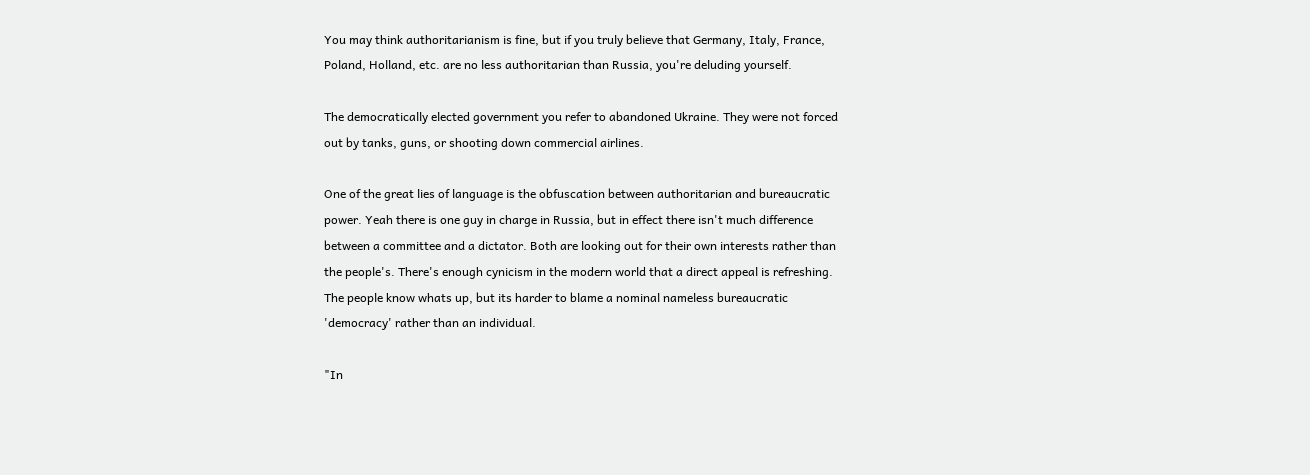You may think authoritarianism is fine, but if you truly believe that Germany, Italy, France, Poland, Holland, etc. are no less authoritarian than Russia, you're deluding yourself.

The democratically elected government you refer to abandoned Ukraine. They were not forced out by tanks, guns, or shooting down commercial airlines.

One of the great lies of language is the obfuscation between authoritarian and bureaucratic power. Yeah there is one guy in charge in Russia, but in effect there isn't much difference between a committee and a dictator. Both are looking out for their own interests rather than the people's. There's enough cynicism in the modern world that a direct appeal is refreshing. The people know whats up, but its harder to blame a nominal nameless bureaucratic 'democracy' rather than an individual.

"In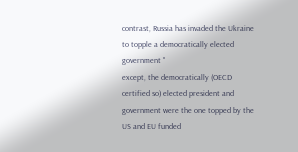contrast, Russia has invaded the Ukraine to topple a democratically elected government "
except, the democratically (OECD certified so) elected president and government were the one topped by the US and EU funded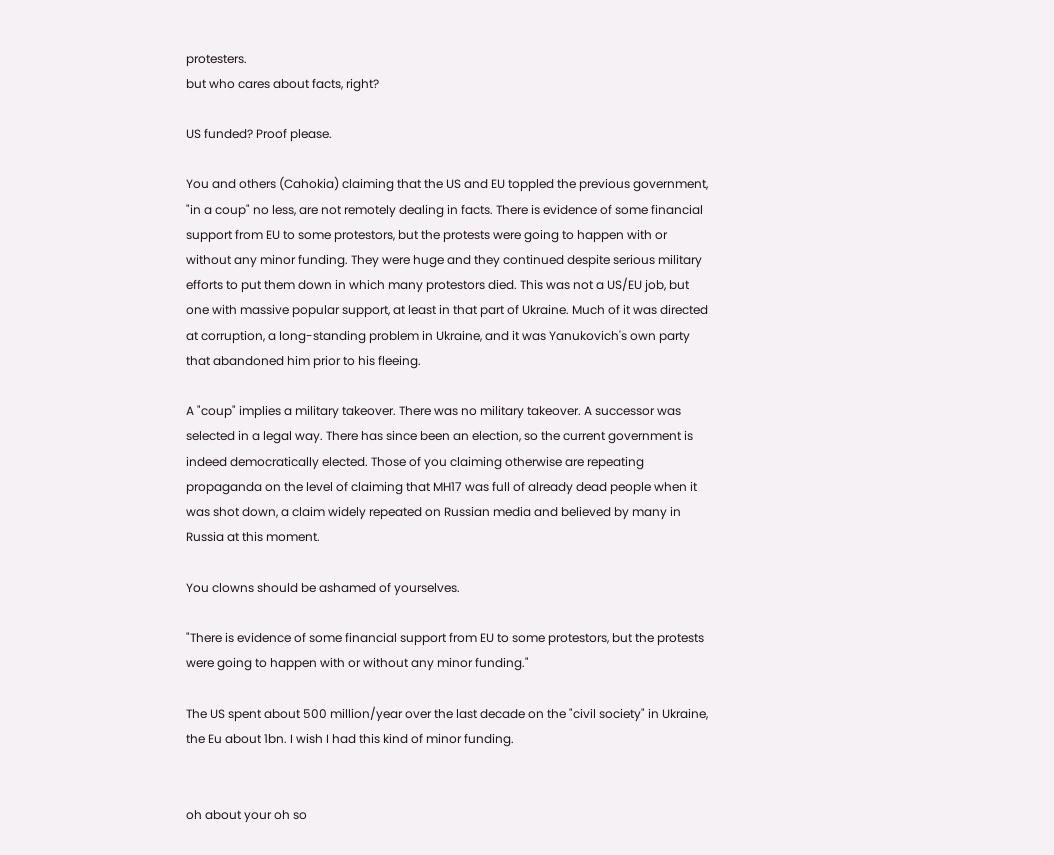protesters.
but who cares about facts, right?

US funded? Proof please.

You and others (Cahokia) claiming that the US and EU toppled the previous government, "in a coup" no less, are not remotely dealing in facts. There is evidence of some financial support from EU to some protestors, but the protests were going to happen with or without any minor funding. They were huge and they continued despite serious military efforts to put them down in which many protestors died. This was not a US/EU job, but one with massive popular support, at least in that part of Ukraine. Much of it was directed at corruption, a long-standing problem in Ukraine, and it was Yanukovich's own party that abandoned him prior to his fleeing.

A "coup" implies a military takeover. There was no military takeover. A successor was selected in a legal way. There has since been an election, so the current government is indeed democratically elected. Those of you claiming otherwise are repeating propaganda on the level of claiming that MH17 was full of already dead people when it was shot down, a claim widely repeated on Russian media and believed by many in Russia at this moment.

You clowns should be ashamed of yourselves.

"There is evidence of some financial support from EU to some protestors, but the protests were going to happen with or without any minor funding."

The US spent about 500 million/year over the last decade on the "civil society" in Ukraine, the Eu about 1bn. I wish I had this kind of minor funding.


oh about your oh so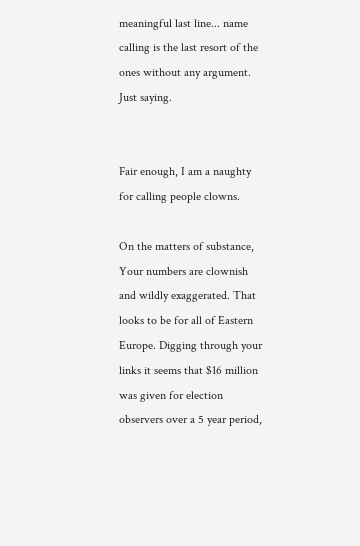meaningful last line... name calling is the last resort of the ones without any argument. Just saying.


Fair enough, I am a naughty for calling people clowns.

On the matters of substance, Your numbers are clownish and wildly exaggerated. That looks to be for all of Eastern Europe. Digging through your links it seems that $16 million was given for election observers over a 5 year period,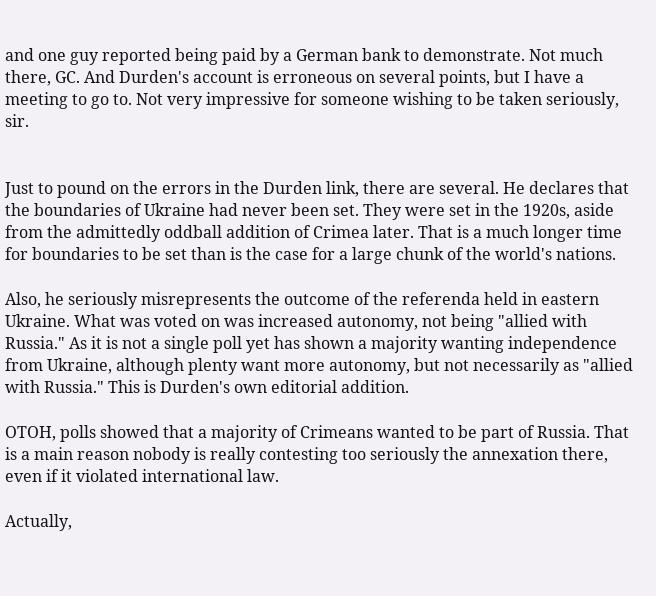and one guy reported being paid by a German bank to demonstrate. Not much there, GC. And Durden's account is erroneous on several points, but I have a meeting to go to. Not very impressive for someone wishing to be taken seriously, sir.


Just to pound on the errors in the Durden link, there are several. He declares that the boundaries of Ukraine had never been set. They were set in the 1920s, aside from the admittedly oddball addition of Crimea later. That is a much longer time for boundaries to be set than is the case for a large chunk of the world's nations.

Also, he seriously misrepresents the outcome of the referenda held in eastern Ukraine. What was voted on was increased autonomy, not being "allied with Russia." As it is not a single poll yet has shown a majority wanting independence from Ukraine, although plenty want more autonomy, but not necessarily as "allied with Russia." This is Durden's own editorial addition.

OTOH, polls showed that a majority of Crimeans wanted to be part of Russia. That is a main reason nobody is really contesting too seriously the annexation there, even if it violated international law.

Actually,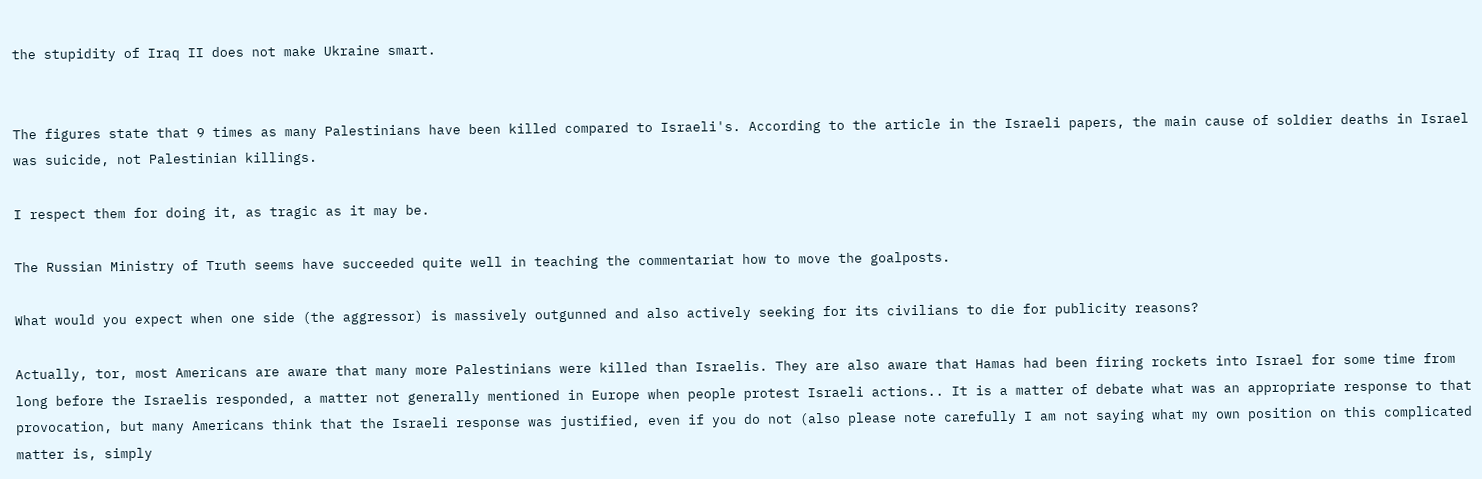the stupidity of Iraq II does not make Ukraine smart.


The figures state that 9 times as many Palestinians have been killed compared to Israeli's. According to the article in the Israeli papers, the main cause of soldier deaths in Israel was suicide, not Palestinian killings.

I respect them for doing it, as tragic as it may be.

The Russian Ministry of Truth seems have succeeded quite well in teaching the commentariat how to move the goalposts.

What would you expect when one side (the aggressor) is massively outgunned and also actively seeking for its civilians to die for publicity reasons?

Actually, tor, most Americans are aware that many more Palestinians were killed than Israelis. They are also aware that Hamas had been firing rockets into Israel for some time from long before the Israelis responded, a matter not generally mentioned in Europe when people protest Israeli actions.. It is a matter of debate what was an appropriate response to that provocation, but many Americans think that the Israeli response was justified, even if you do not (also please note carefully I am not saying what my own position on this complicated matter is, simply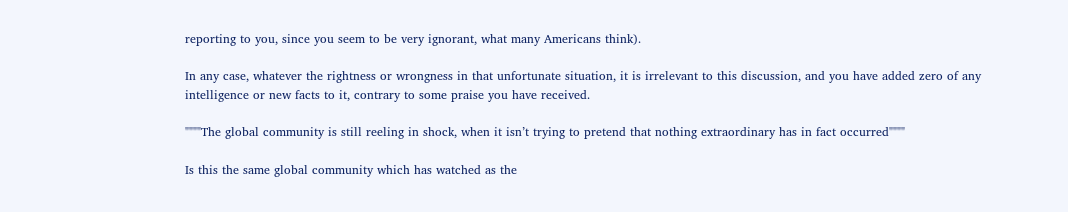reporting to you, since you seem to be very ignorant, what many Americans think).

In any case, whatever the rightness or wrongness in that unfortunate situation, it is irrelevant to this discussion, and you have added zero of any intelligence or new facts to it, contrary to some praise you have received.

""""The global community is still reeling in shock, when it isn’t trying to pretend that nothing extraordinary has in fact occurred""""

Is this the same global community which has watched as the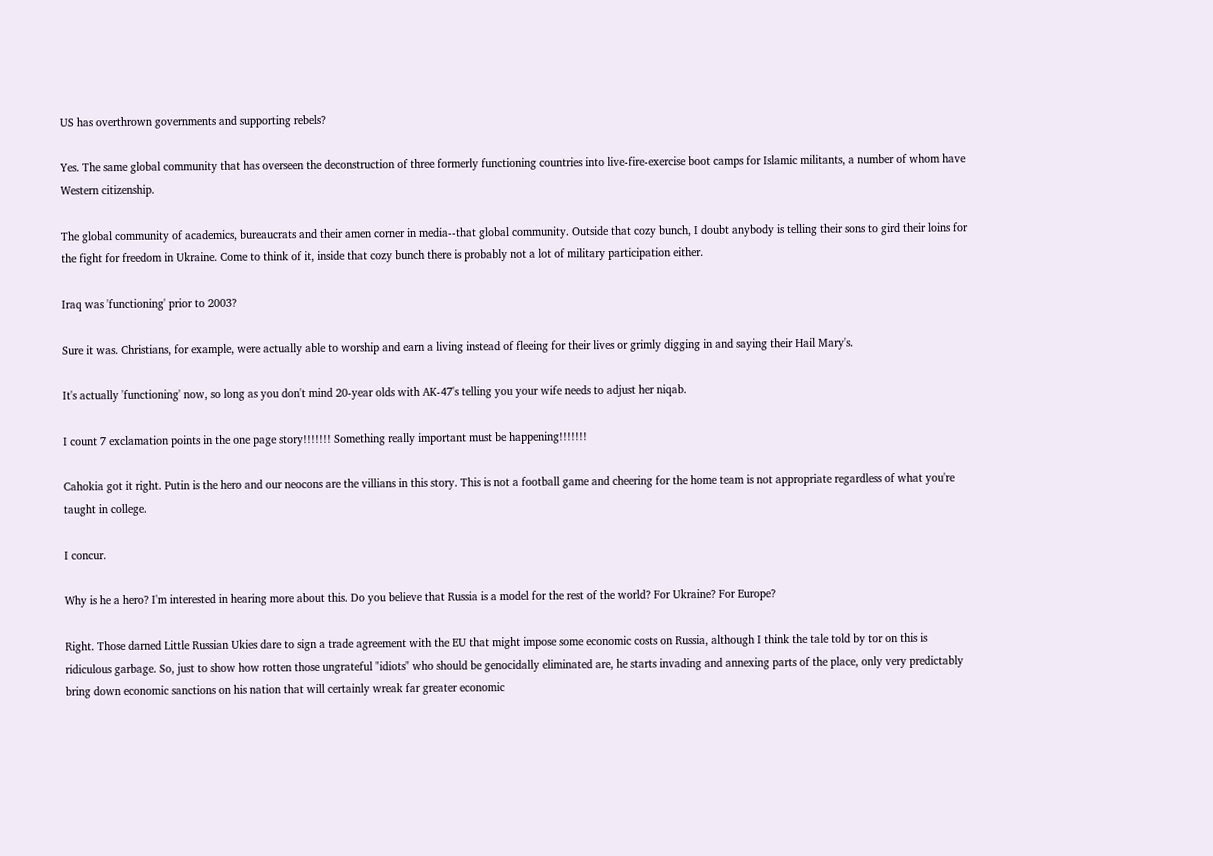US has overthrown governments and supporting rebels?

Yes. The same global community that has overseen the deconstruction of three formerly functioning countries into live-fire-exercise boot camps for Islamic militants, a number of whom have Western citizenship.

The global community of academics, bureaucrats and their amen corner in media--that global community. Outside that cozy bunch, I doubt anybody is telling their sons to gird their loins for the fight for freedom in Ukraine. Come to think of it, inside that cozy bunch there is probably not a lot of military participation either.

Iraq was 'functioning' prior to 2003?

Sure it was. Christians, for example, were actually able to worship and earn a living instead of fleeing for their lives or grimly digging in and saying their Hail Mary's.

It's actually 'functioning' now, so long as you don't mind 20-year olds with AK-47's telling you your wife needs to adjust her niqab.

I count 7 exclamation points in the one page story!!!!!!! Something really important must be happening!!!!!!!

Cahokia got it right. Putin is the hero and our neocons are the villians in this story. This is not a football game and cheering for the home team is not appropriate regardless of what you're taught in college.

I concur.

Why is he a hero? I'm interested in hearing more about this. Do you believe that Russia is a model for the rest of the world? For Ukraine? For Europe?

Right. Those darned Little Russian Ukies dare to sign a trade agreement with the EU that might impose some economic costs on Russia, although I think the tale told by tor on this is ridiculous garbage. So, just to show how rotten those ungrateful "idiots" who should be genocidally eliminated are, he starts invading and annexing parts of the place, only very predictably bring down economic sanctions on his nation that will certainly wreak far greater economic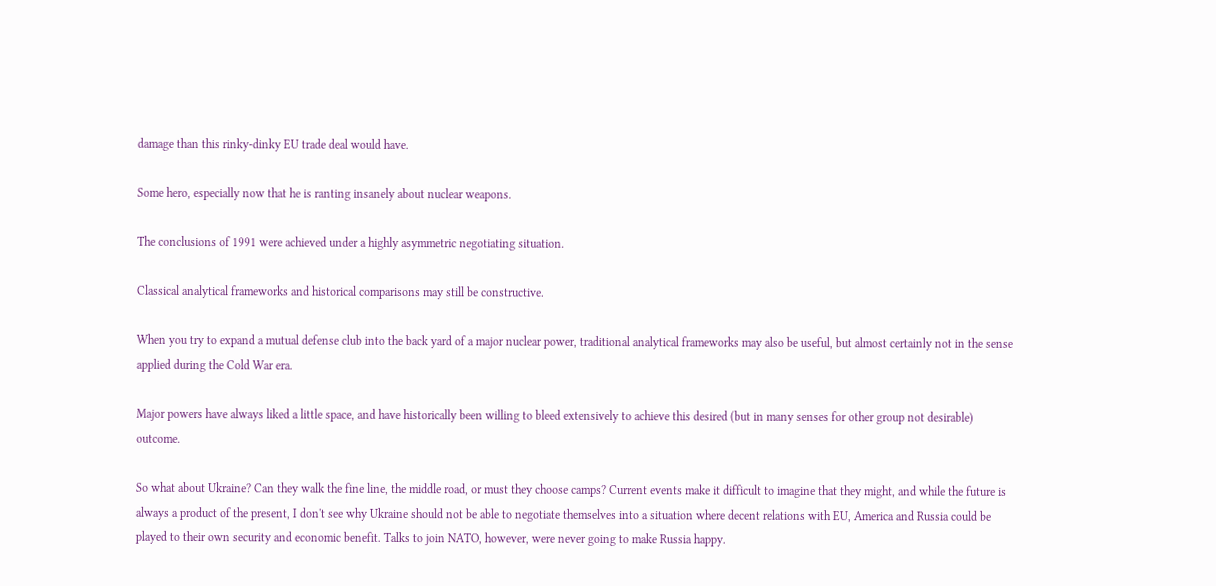damage than this rinky-dinky EU trade deal would have.

Some hero, especially now that he is ranting insanely about nuclear weapons.

The conclusions of 1991 were achieved under a highly asymmetric negotiating situation.

Classical analytical frameworks and historical comparisons may still be constructive.

When you try to expand a mutual defense club into the back yard of a major nuclear power, traditional analytical frameworks may also be useful, but almost certainly not in the sense applied during the Cold War era.

Major powers have always liked a little space, and have historically been willing to bleed extensively to achieve this desired (but in many senses for other group not desirable) outcome.

So what about Ukraine? Can they walk the fine line, the middle road, or must they choose camps? Current events make it difficult to imagine that they might, and while the future is always a product of the present, I don't see why Ukraine should not be able to negotiate themselves into a situation where decent relations with EU, America and Russia could be played to their own security and economic benefit. Talks to join NATO, however, were never going to make Russia happy.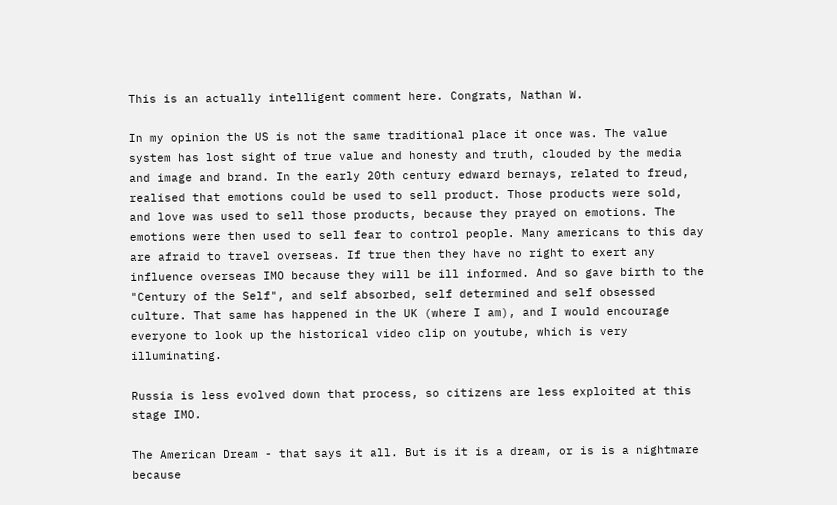This is an actually intelligent comment here. Congrats, Nathan W.

In my opinion the US is not the same traditional place it once was. The value system has lost sight of true value and honesty and truth, clouded by the media and image and brand. In the early 20th century edward bernays, related to freud, realised that emotions could be used to sell product. Those products were sold, and love was used to sell those products, because they prayed on emotions. The emotions were then used to sell fear to control people. Many americans to this day are afraid to travel overseas. If true then they have no right to exert any influence overseas IMO because they will be ill informed. And so gave birth to the "Century of the Self", and self absorbed, self determined and self obsessed culture. That same has happened in the UK (where I am), and I would encourage everyone to look up the historical video clip on youtube, which is very illuminating.

Russia is less evolved down that process, so citizens are less exploited at this stage IMO.

The American Dream - that says it all. But is it is a dream, or is is a nightmare because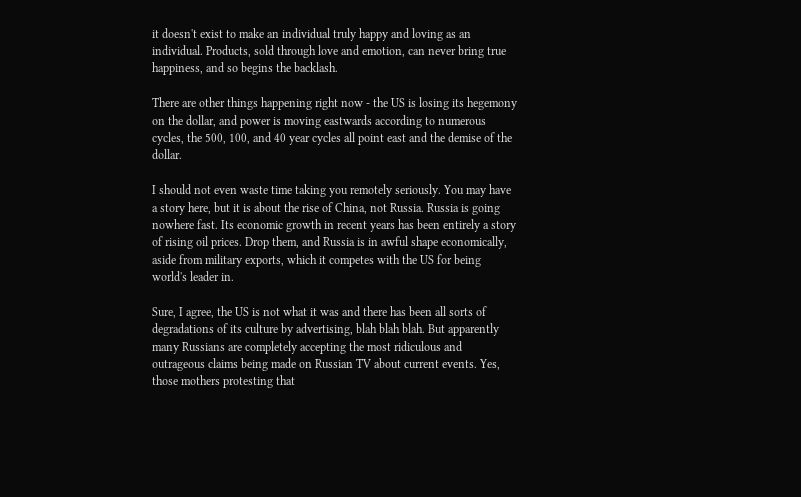it doesn't exist to make an individual truly happy and loving as an individual. Products, sold through love and emotion, can never bring true happiness, and so begins the backlash.

There are other things happening right now - the US is losing its hegemony on the dollar, and power is moving eastwards according to numerous cycles, the 500, 100, and 40 year cycles all point east and the demise of the dollar.

I should not even waste time taking you remotely seriously. You may have a story here, but it is about the rise of China, not Russia. Russia is going nowhere fast. Its economic growth in recent years has been entirely a story of rising oil prices. Drop them, and Russia is in awful shape economically, aside from military exports, which it competes with the US for being world's leader in.

Sure, I agree, the US is not what it was and there has been all sorts of degradations of its culture by advertising, blah blah blah. But apparently many Russians are completely accepting the most ridiculous and outrageous claims being made on Russian TV about current events. Yes, those mothers protesting that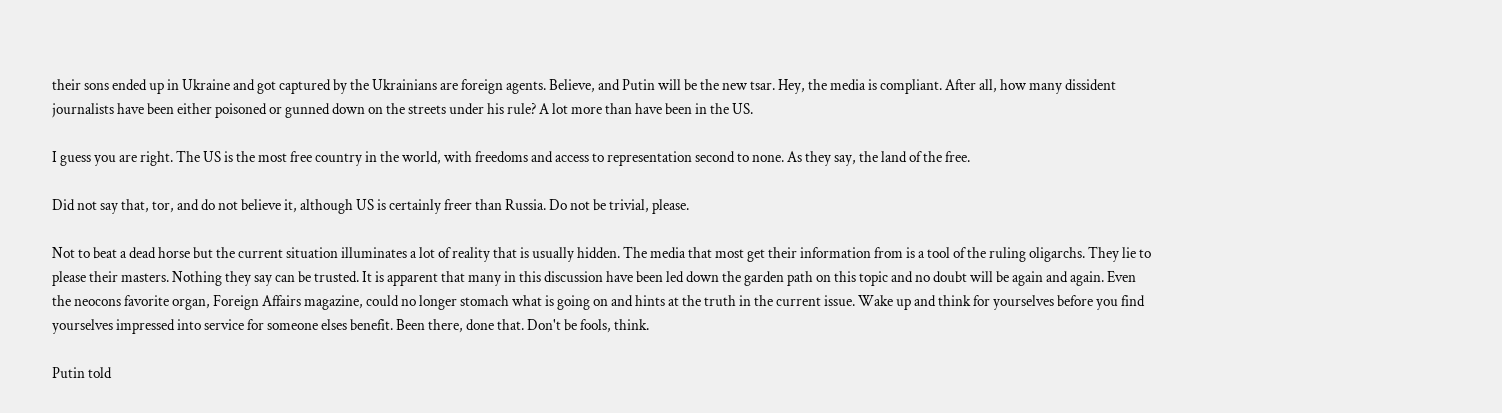their sons ended up in Ukraine and got captured by the Ukrainians are foreign agents. Believe, and Putin will be the new tsar. Hey, the media is compliant. After all, how many dissident journalists have been either poisoned or gunned down on the streets under his rule? A lot more than have been in the US.

I guess you are right. The US is the most free country in the world, with freedoms and access to representation second to none. As they say, the land of the free.

Did not say that, tor, and do not believe it, although US is certainly freer than Russia. Do not be trivial, please.

Not to beat a dead horse but the current situation illuminates a lot of reality that is usually hidden. The media that most get their information from is a tool of the ruling oligarchs. They lie to please their masters. Nothing they say can be trusted. It is apparent that many in this discussion have been led down the garden path on this topic and no doubt will be again and again. Even the neocons favorite organ, Foreign Affairs magazine, could no longer stomach what is going on and hints at the truth in the current issue. Wake up and think for yourselves before you find yourselves impressed into service for someone elses benefit. Been there, done that. Don't be fools, think.

Putin told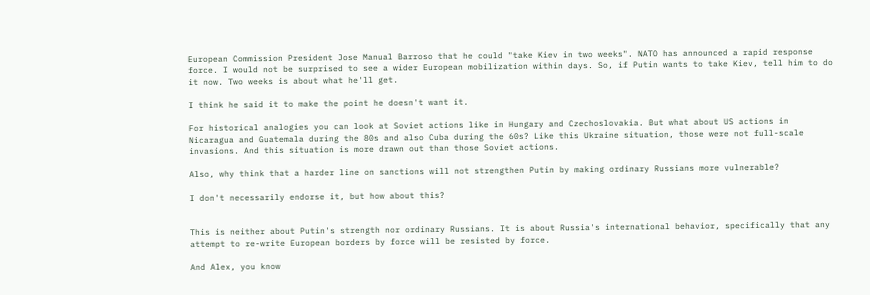European Commission President Jose Manual Barroso that he could "take Kiev in two weeks". NATO has announced a rapid response force. I would not be surprised to see a wider European mobilization within days. So, if Putin wants to take Kiev, tell him to do it now. Two weeks is about what he'll get.

I think he said it to make the point he doesn't want it.

For historical analogies you can look at Soviet actions like in Hungary and Czechoslovakia. But what about US actions in Nicaragua and Guatemala during the 80s and also Cuba during the 60s? Like this Ukraine situation, those were not full-scale invasions. And this situation is more drawn out than those Soviet actions.

Also, why think that a harder line on sanctions will not strengthen Putin by making ordinary Russians more vulnerable?

I don't necessarily endorse it, but how about this?


This is neither about Putin's strength nor ordinary Russians. It is about Russia's international behavior, specifically that any attempt to re-write European borders by force will be resisted by force.

And Alex, you know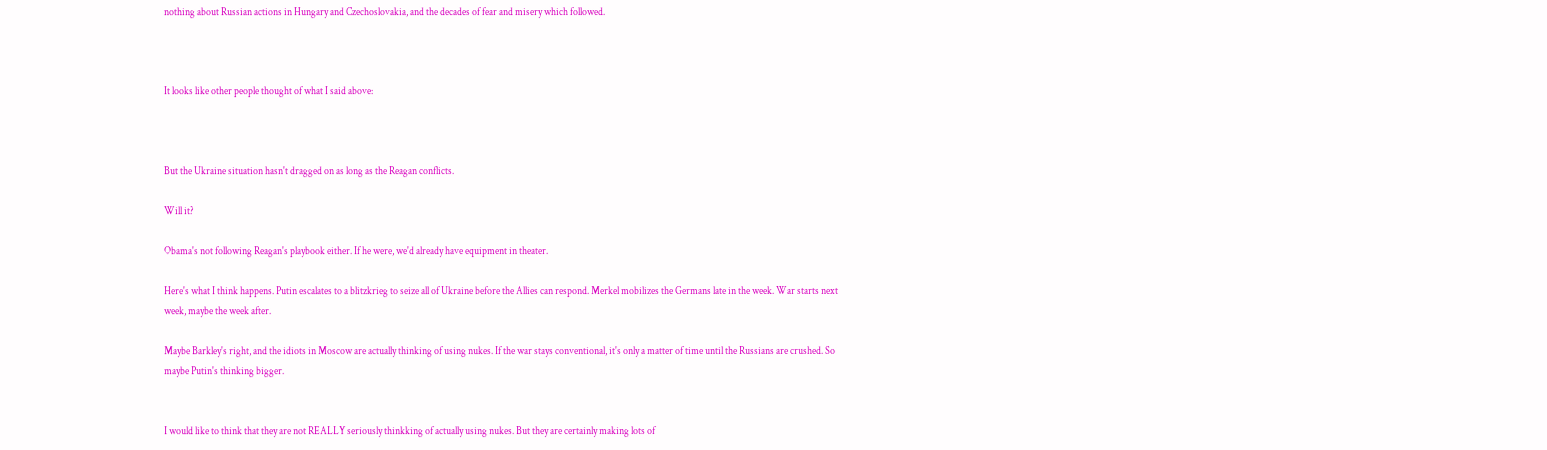nothing about Russian actions in Hungary and Czechoslovakia, and the decades of fear and misery which followed.



It looks like other people thought of what I said above:



But the Ukraine situation hasn't dragged on as long as the Reagan conflicts.

Will it?

Obama's not following Reagan's playbook either. If he were, we'd already have equipment in theater.

Here's what I think happens. Putin escalates to a blitzkrieg to seize all of Ukraine before the Allies can respond. Merkel mobilizes the Germans late in the week. War starts next week, maybe the week after.

Maybe Barkley's right, and the idiots in Moscow are actually thinking of using nukes. If the war stays conventional, it's only a matter of time until the Russians are crushed. So maybe Putin's thinking bigger.


I would like to think that they are not REALLY seriously thinkking of actually using nukes. But they are certainly making lots of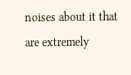noises about it that are extremely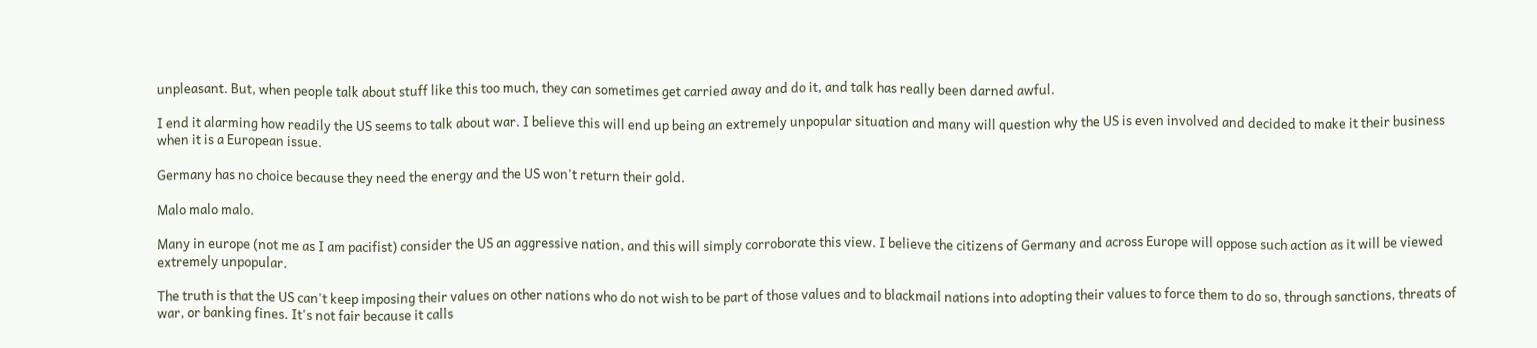unpleasant. But, when people talk about stuff like this too much, they can sometimes get carried away and do it, and talk has really been darned awful.

I end it alarming how readily the US seems to talk about war. I believe this will end up being an extremely unpopular situation and many will question why the US is even involved and decided to make it their business when it is a European issue.

Germany has no choice because they need the energy and the US won't return their gold.

Malo malo malo.

Many in europe (not me as I am pacifist) consider the US an aggressive nation, and this will simply corroborate this view. I believe the citizens of Germany and across Europe will oppose such action as it will be viewed extremely unpopular.

The truth is that the US can't keep imposing their values on other nations who do not wish to be part of those values and to blackmail nations into adopting their values to force them to do so, through sanctions, threats of war, or banking fines. It's not fair because it calls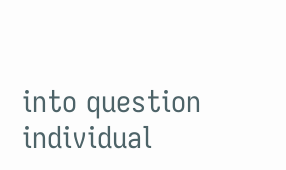into question individual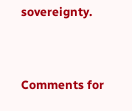sovereignty.


Comments for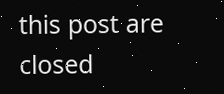this post are closed